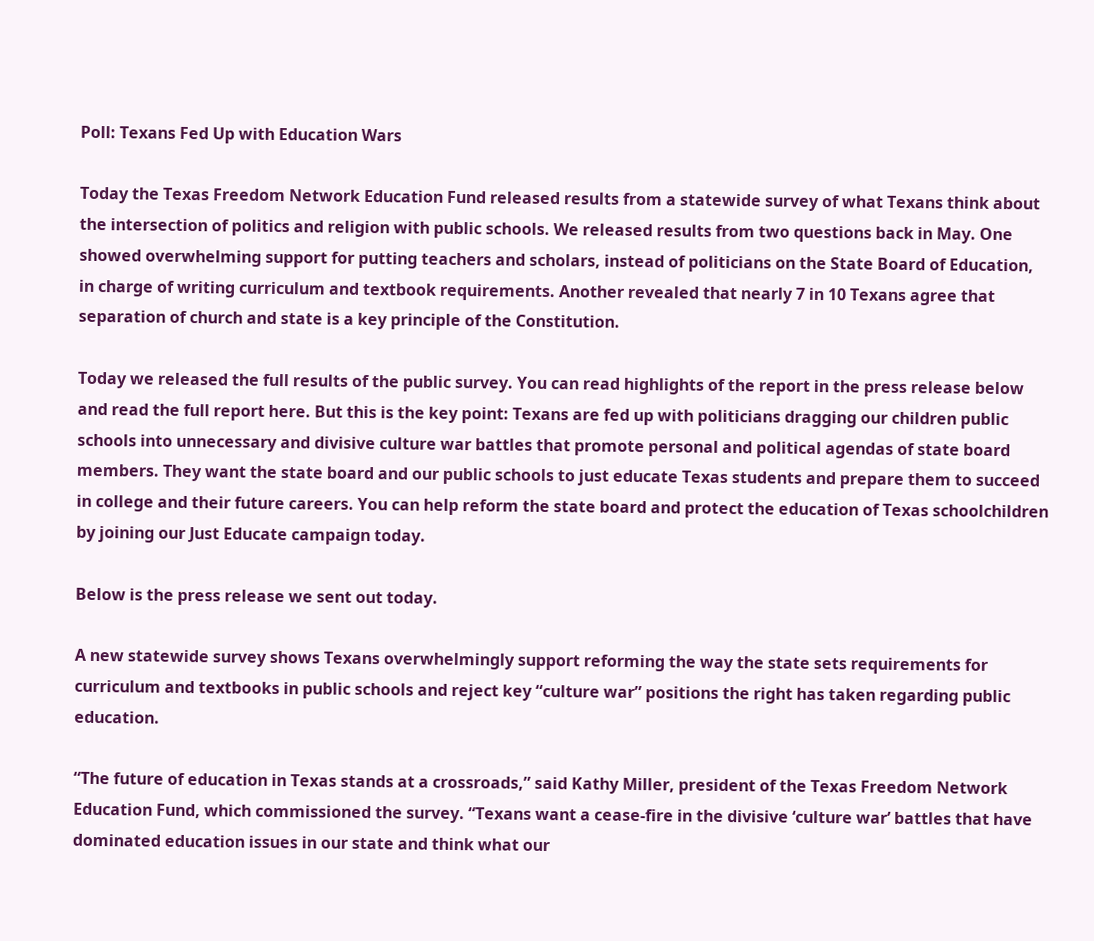Poll: Texans Fed Up with Education Wars

Today the Texas Freedom Network Education Fund released results from a statewide survey of what Texans think about the intersection of politics and religion with public schools. We released results from two questions back in May. One showed overwhelming support for putting teachers and scholars, instead of politicians on the State Board of Education, in charge of writing curriculum and textbook requirements. Another revealed that nearly 7 in 10 Texans agree that separation of church and state is a key principle of the Constitution.

Today we released the full results of the public survey. You can read highlights of the report in the press release below and read the full report here. But this is the key point: Texans are fed up with politicians dragging our children public schools into unnecessary and divisive culture war battles that promote personal and political agendas of state board members. They want the state board and our public schools to just educate Texas students and prepare them to succeed in college and their future careers. You can help reform the state board and protect the education of Texas schoolchildren by joining our Just Educate campaign today.

Below is the press release we sent out today.

A new statewide survey shows Texans overwhelmingly support reforming the way the state sets requirements for curriculum and textbooks in public schools and reject key “culture war” positions the right has taken regarding public education.

“The future of education in Texas stands at a crossroads,” said Kathy Miller, president of the Texas Freedom Network Education Fund, which commissioned the survey. “Texans want a cease-fire in the divisive ‘culture war’ battles that have dominated education issues in our state and think what our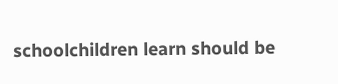schoolchildren learn should be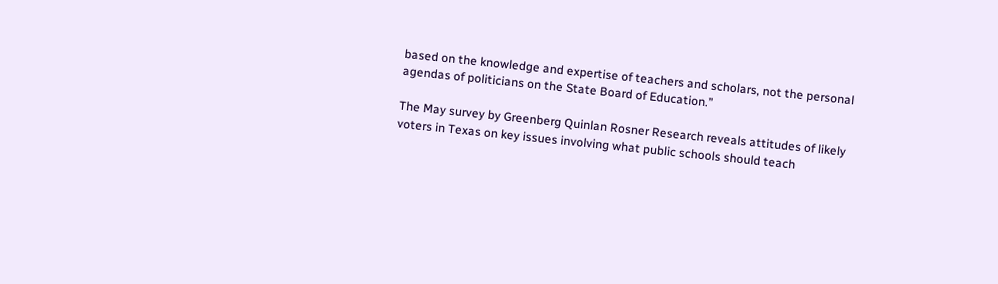based on the knowledge and expertise of teachers and scholars, not the personal agendas of politicians on the State Board of Education.”

The May survey by Greenberg Quinlan Rosner Research reveals attitudes of likely voters in Texas on key issues involving what public schools should teach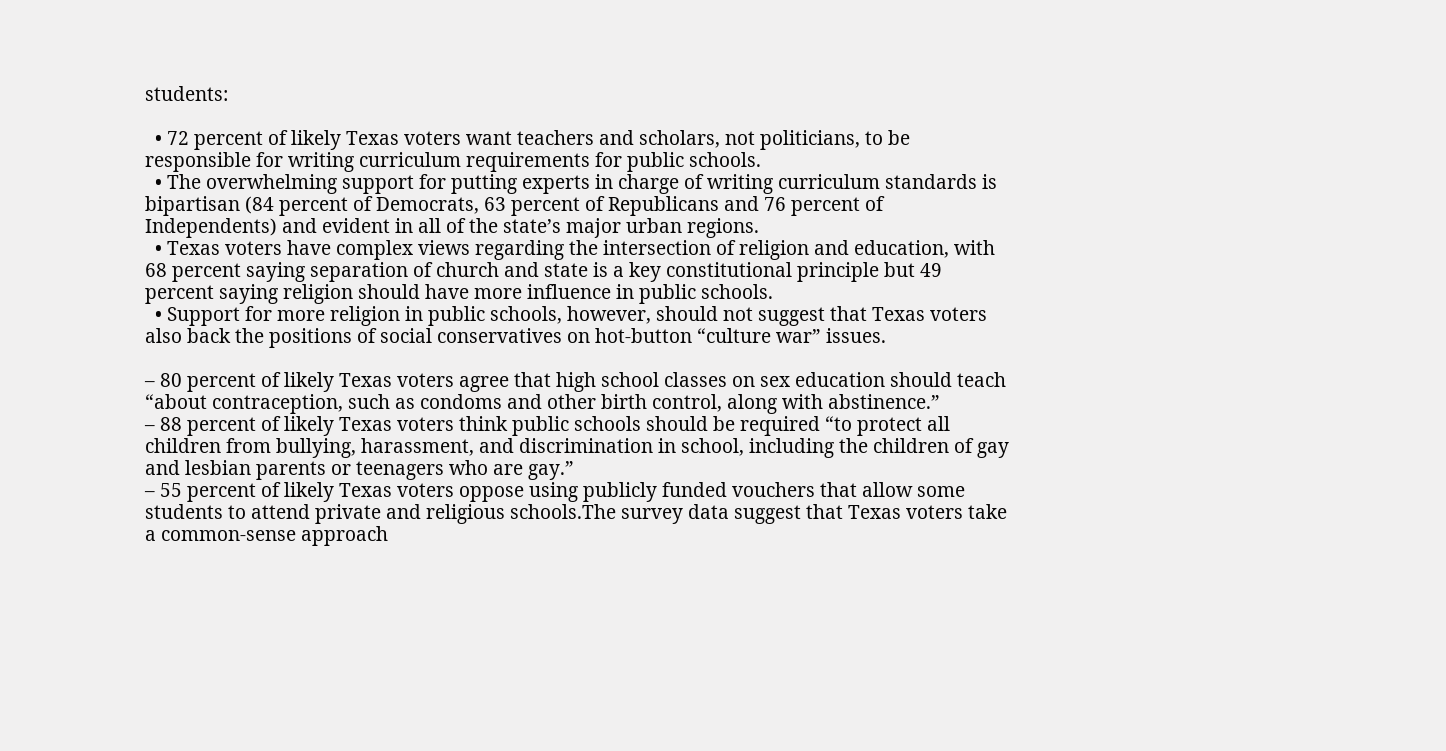students:

  • 72 percent of likely Texas voters want teachers and scholars, not politicians, to be responsible for writing curriculum requirements for public schools.
  • The overwhelming support for putting experts in charge of writing curriculum standards is bipartisan (84 percent of Democrats, 63 percent of Republicans and 76 percent of Independents) and evident in all of the state’s major urban regions.
  • Texas voters have complex views regarding the intersection of religion and education, with 68 percent saying separation of church and state is a key constitutional principle but 49 percent saying religion should have more influence in public schools.
  • Support for more religion in public schools, however, should not suggest that Texas voters also back the positions of social conservatives on hot-button “culture war” issues.

– 80 percent of likely Texas voters agree that high school classes on sex education should teach “about contraception, such as condoms and other birth control, along with abstinence.”
– 88 percent of likely Texas voters think public schools should be required “to protect all children from bullying, harassment, and discrimination in school, including the children of gay and lesbian parents or teenagers who are gay.”
– 55 percent of likely Texas voters oppose using publicly funded vouchers that allow some students to attend private and religious schools.The survey data suggest that Texas voters take a common-sense approach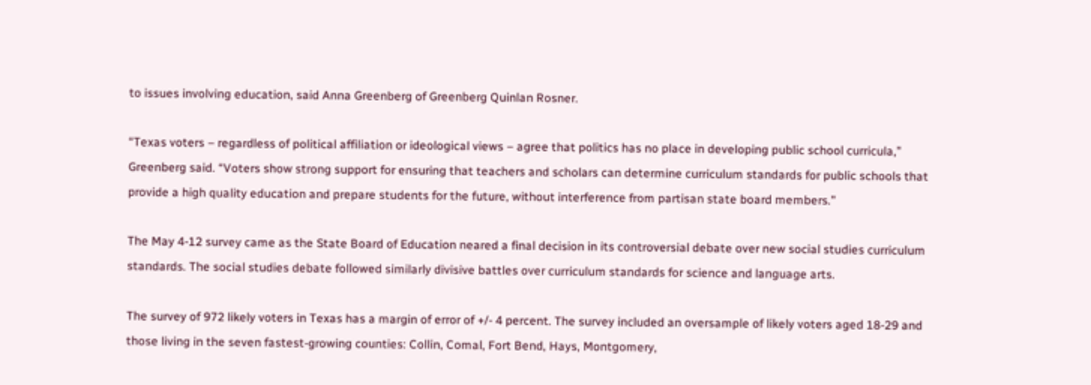to issues involving education, said Anna Greenberg of Greenberg Quinlan Rosner.

“Texas voters – regardless of political affiliation or ideological views – agree that politics has no place in developing public school curricula,” Greenberg said. “Voters show strong support for ensuring that teachers and scholars can determine curriculum standards for public schools that provide a high quality education and prepare students for the future, without interference from partisan state board members.”

The May 4-12 survey came as the State Board of Education neared a final decision in its controversial debate over new social studies curriculum standards. The social studies debate followed similarly divisive battles over curriculum standards for science and language arts.

The survey of 972 likely voters in Texas has a margin of error of +/- 4 percent. The survey included an oversample of likely voters aged 18-29 and those living in the seven fastest-growing counties: Collin, Comal, Fort Bend, Hays, Montgomery,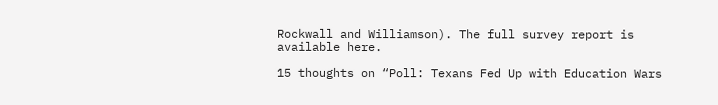Rockwall and Williamson). The full survey report is available here.

15 thoughts on “Poll: Texans Fed Up with Education Wars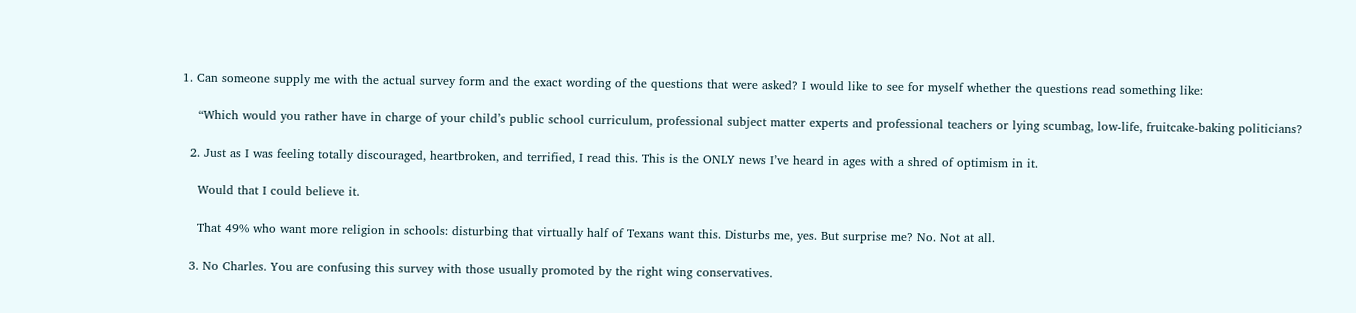1. Can someone supply me with the actual survey form and the exact wording of the questions that were asked? I would like to see for myself whether the questions read something like:

    “Which would you rather have in charge of your child’s public school curriculum, professional subject matter experts and professional teachers or lying scumbag, low-life, fruitcake-baking politicians?

  2. Just as I was feeling totally discouraged, heartbroken, and terrified, I read this. This is the ONLY news I’ve heard in ages with a shred of optimism in it.

    Would that I could believe it.

    That 49% who want more religion in schools: disturbing that virtually half of Texans want this. Disturbs me, yes. But surprise me? No. Not at all.

  3. No Charles. You are confusing this survey with those usually promoted by the right wing conservatives.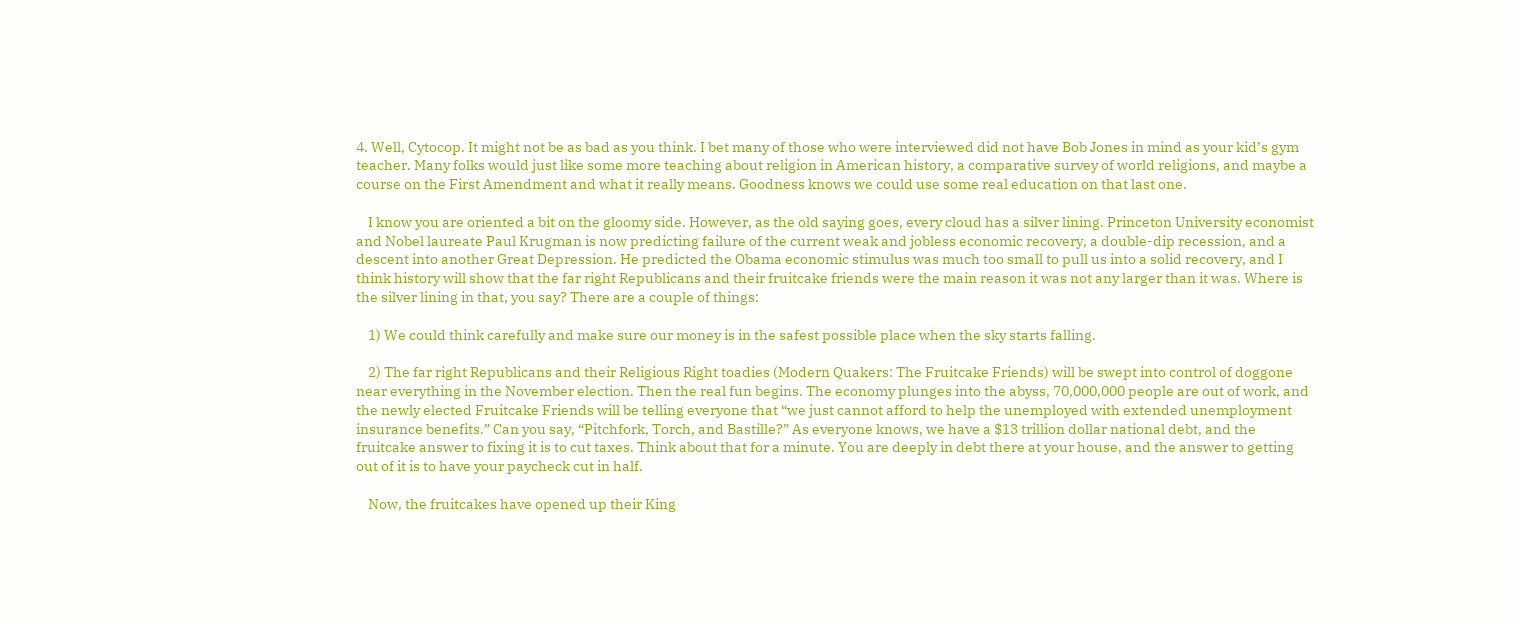4. Well, Cytocop. It might not be as bad as you think. I bet many of those who were interviewed did not have Bob Jones in mind as your kid’s gym teacher. Many folks would just like some more teaching about religion in American history, a comparative survey of world religions, and maybe a course on the First Amendment and what it really means. Goodness knows we could use some real education on that last one.

    I know you are oriented a bit on the gloomy side. However, as the old saying goes, every cloud has a silver lining. Princeton University economist and Nobel laureate Paul Krugman is now predicting failure of the current weak and jobless economic recovery, a double-dip recession, and a descent into another Great Depression. He predicted the Obama economic stimulus was much too small to pull us into a solid recovery, and I think history will show that the far right Republicans and their fruitcake friends were the main reason it was not any larger than it was. Where is the silver lining in that, you say? There are a couple of things:

    1) We could think carefully and make sure our money is in the safest possible place when the sky starts falling.

    2) The far right Republicans and their Religious Right toadies (Modern Quakers: The Fruitcake Friends) will be swept into control of doggone near everything in the November election. Then the real fun begins. The economy plunges into the abyss, 70,000,000 people are out of work, and the newly elected Fruitcake Friends will be telling everyone that “we just cannot afford to help the unemployed with extended unemployment insurance benefits.” Can you say, “Pitchfork, Torch, and Bastille?” As everyone knows, we have a $13 trillion dollar national debt, and the fruitcake answer to fixing it is to cut taxes. Think about that for a minute. You are deeply in debt there at your house, and the answer to getting out of it is to have your paycheck cut in half.

    Now, the fruitcakes have opened up their King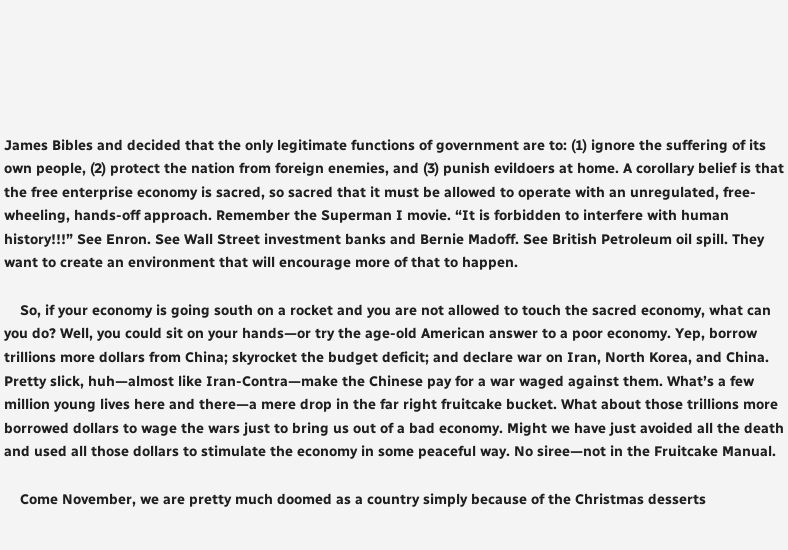James Bibles and decided that the only legitimate functions of government are to: (1) ignore the suffering of its own people, (2) protect the nation from foreign enemies, and (3) punish evildoers at home. A corollary belief is that the free enterprise economy is sacred, so sacred that it must be allowed to operate with an unregulated, free-wheeling, hands-off approach. Remember the Superman I movie. “It is forbidden to interfere with human history!!!” See Enron. See Wall Street investment banks and Bernie Madoff. See British Petroleum oil spill. They want to create an environment that will encourage more of that to happen.

    So, if your economy is going south on a rocket and you are not allowed to touch the sacred economy, what can you do? Well, you could sit on your hands—or try the age-old American answer to a poor economy. Yep, borrow trillions more dollars from China; skyrocket the budget deficit; and declare war on Iran, North Korea, and China. Pretty slick, huh—almost like Iran-Contra—make the Chinese pay for a war waged against them. What’s a few million young lives here and there—a mere drop in the far right fruitcake bucket. What about those trillions more borrowed dollars to wage the wars just to bring us out of a bad economy. Might we have just avoided all the death and used all those dollars to stimulate the economy in some peaceful way. No siree—not in the Fruitcake Manual.

    Come November, we are pretty much doomed as a country simply because of the Christmas desserts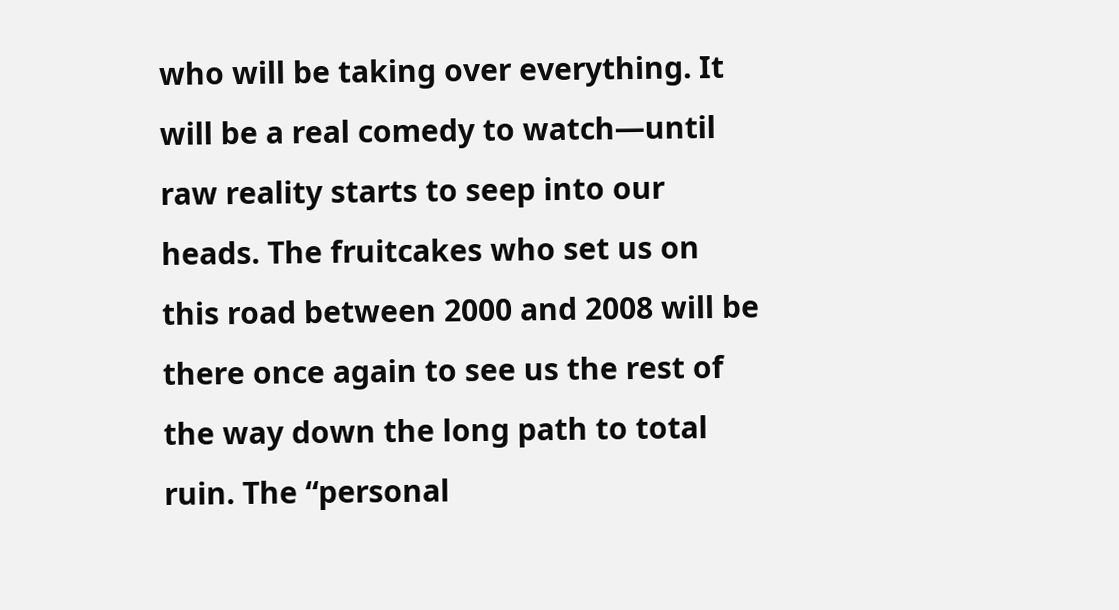who will be taking over everything. It will be a real comedy to watch—until raw reality starts to seep into our heads. The fruitcakes who set us on this road between 2000 and 2008 will be there once again to see us the rest of the way down the long path to total ruin. The “personal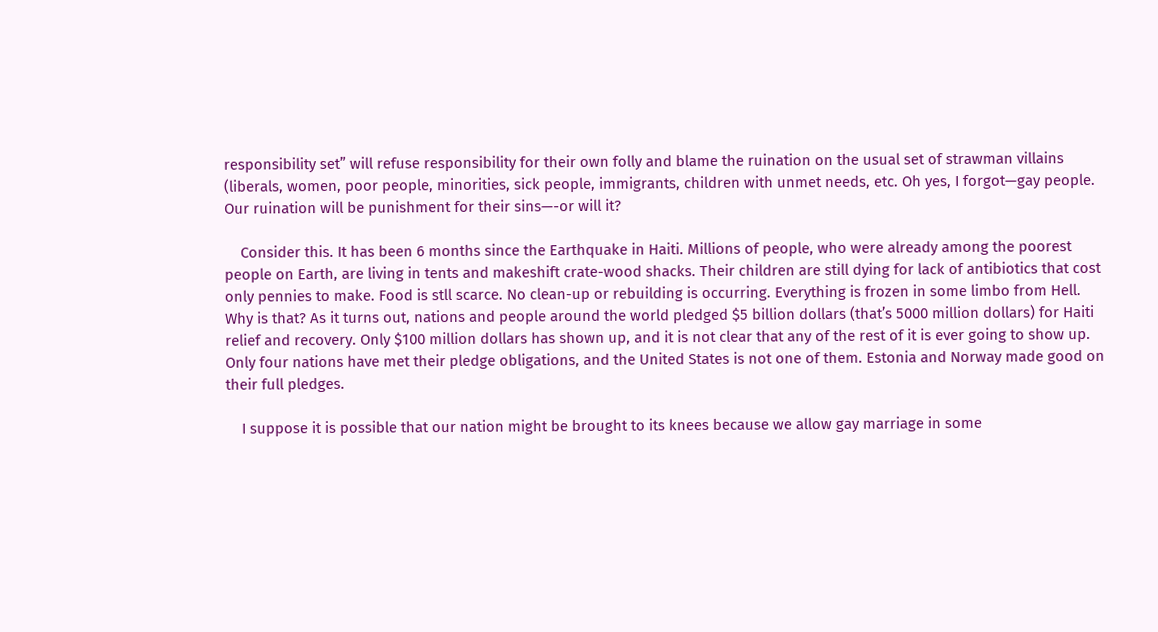responsibility set” will refuse responsibility for their own folly and blame the ruination on the usual set of strawman villains (liberals, women, poor people, minorities, sick people, immigrants, children with unmet needs, etc. Oh yes, I forgot—gay people. Our ruination will be punishment for their sins—-or will it?

    Consider this. It has been 6 months since the Earthquake in Haiti. Millions of people, who were already among the poorest people on Earth, are living in tents and makeshift crate-wood shacks. Their children are still dying for lack of antibiotics that cost only pennies to make. Food is stll scarce. No clean-up or rebuilding is occurring. Everything is frozen in some limbo from Hell. Why is that? As it turns out, nations and people around the world pledged $5 billion dollars (that’s 5000 million dollars) for Haiti relief and recovery. Only $100 million dollars has shown up, and it is not clear that any of the rest of it is ever going to show up. Only four nations have met their pledge obligations, and the United States is not one of them. Estonia and Norway made good on their full pledges.

    I suppose it is possible that our nation might be brought to its knees because we allow gay marriage in some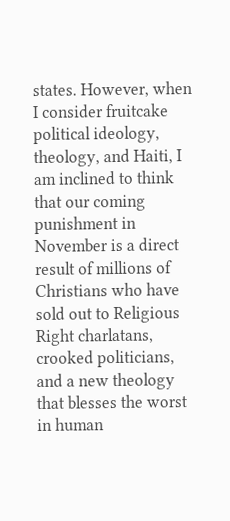states. However, when I consider fruitcake political ideology, theology, and Haiti, I am inclined to think that our coming punishment in November is a direct result of millions of Christians who have sold out to Religious Right charlatans, crooked politicians, and a new theology that blesses the worst in human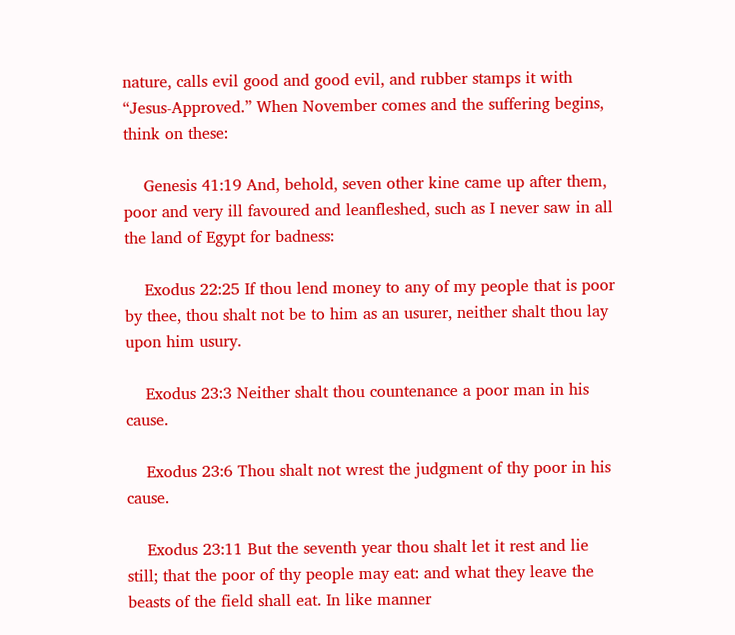nature, calls evil good and good evil, and rubber stamps it with “Jesus-Approved.” When November comes and the suffering begins, think on these:

    Genesis 41:19 And, behold, seven other kine came up after them, poor and very ill favoured and leanfleshed, such as I never saw in all the land of Egypt for badness:

    Exodus 22:25 If thou lend money to any of my people that is poor by thee, thou shalt not be to him as an usurer, neither shalt thou lay upon him usury.

    Exodus 23:3 Neither shalt thou countenance a poor man in his cause.

    Exodus 23:6 Thou shalt not wrest the judgment of thy poor in his cause.

    Exodus 23:11 But the seventh year thou shalt let it rest and lie still; that the poor of thy people may eat: and what they leave the beasts of the field shall eat. In like manner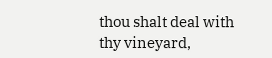thou shalt deal with thy vineyard,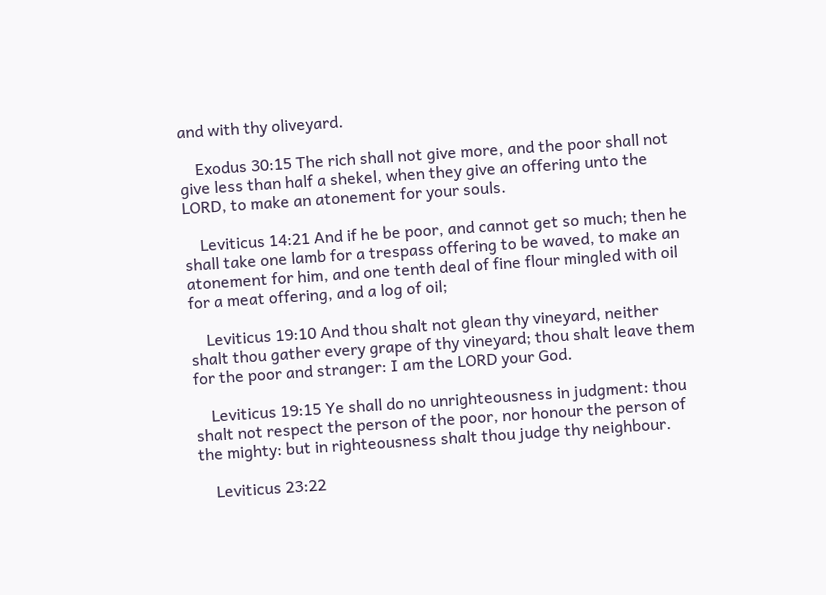and with thy oliveyard.

    Exodus 30:15 The rich shall not give more, and the poor shall not give less than half a shekel, when they give an offering unto the LORD, to make an atonement for your souls.

    Leviticus 14:21 And if he be poor, and cannot get so much; then he shall take one lamb for a trespass offering to be waved, to make an atonement for him, and one tenth deal of fine flour mingled with oil for a meat offering, and a log of oil;

    Leviticus 19:10 And thou shalt not glean thy vineyard, neither shalt thou gather every grape of thy vineyard; thou shalt leave them for the poor and stranger: I am the LORD your God.

    Leviticus 19:15 Ye shall do no unrighteousness in judgment: thou shalt not respect the person of the poor, nor honour the person of the mighty: but in righteousness shalt thou judge thy neighbour.

    Leviticus 23:22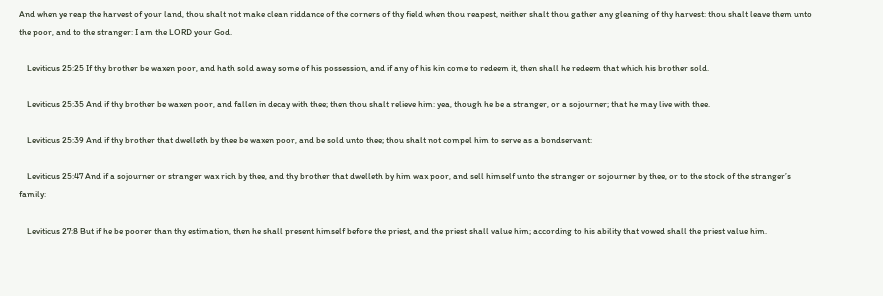And when ye reap the harvest of your land, thou shalt not make clean riddance of the corners of thy field when thou reapest, neither shalt thou gather any gleaning of thy harvest: thou shalt leave them unto the poor, and to the stranger: I am the LORD your God.

    Leviticus 25:25 If thy brother be waxen poor, and hath sold away some of his possession, and if any of his kin come to redeem it, then shall he redeem that which his brother sold.

    Leviticus 25:35 And if thy brother be waxen poor, and fallen in decay with thee; then thou shalt relieve him: yea, though he be a stranger, or a sojourner; that he may live with thee.

    Leviticus 25:39 And if thy brother that dwelleth by thee be waxen poor, and be sold unto thee; thou shalt not compel him to serve as a bondservant:

    Leviticus 25:47 And if a sojourner or stranger wax rich by thee, and thy brother that dwelleth by him wax poor, and sell himself unto the stranger or sojourner by thee, or to the stock of the stranger’s family:

    Leviticus 27:8 But if he be poorer than thy estimation, then he shall present himself before the priest, and the priest shall value him; according to his ability that vowed shall the priest value him.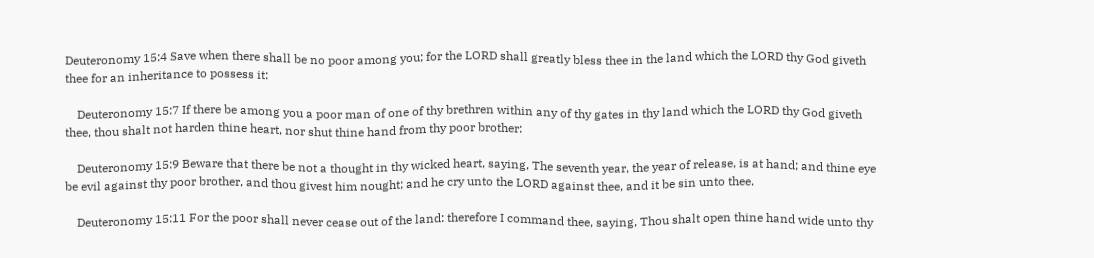Deuteronomy 15:4 Save when there shall be no poor among you; for the LORD shall greatly bless thee in the land which the LORD thy God giveth thee for an inheritance to possess it:

    Deuteronomy 15:7 If there be among you a poor man of one of thy brethren within any of thy gates in thy land which the LORD thy God giveth thee, thou shalt not harden thine heart, nor shut thine hand from thy poor brother:

    Deuteronomy 15:9 Beware that there be not a thought in thy wicked heart, saying, The seventh year, the year of release, is at hand; and thine eye be evil against thy poor brother, and thou givest him nought; and he cry unto the LORD against thee, and it be sin unto thee.

    Deuteronomy 15:11 For the poor shall never cease out of the land: therefore I command thee, saying, Thou shalt open thine hand wide unto thy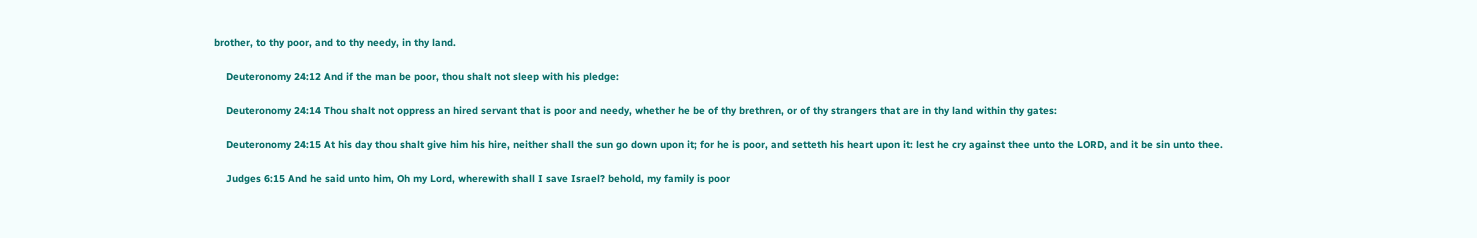brother, to thy poor, and to thy needy, in thy land.

    Deuteronomy 24:12 And if the man be poor, thou shalt not sleep with his pledge:

    Deuteronomy 24:14 Thou shalt not oppress an hired servant that is poor and needy, whether he be of thy brethren, or of thy strangers that are in thy land within thy gates:

    Deuteronomy 24:15 At his day thou shalt give him his hire, neither shall the sun go down upon it; for he is poor, and setteth his heart upon it: lest he cry against thee unto the LORD, and it be sin unto thee.

    Judges 6:15 And he said unto him, Oh my Lord, wherewith shall I save Israel? behold, my family is poor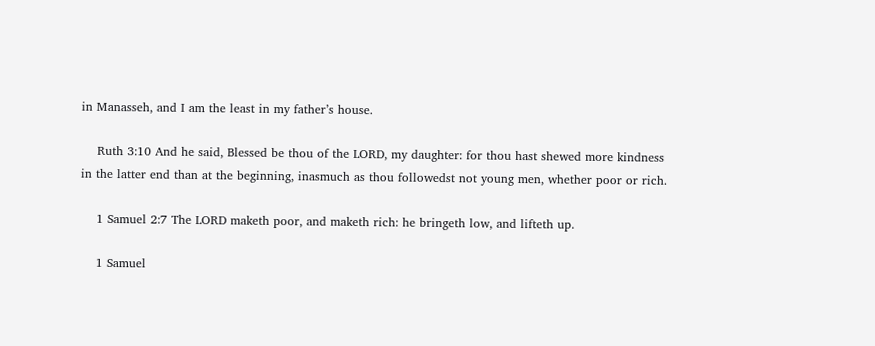in Manasseh, and I am the least in my father’s house.

    Ruth 3:10 And he said, Blessed be thou of the LORD, my daughter: for thou hast shewed more kindness in the latter end than at the beginning, inasmuch as thou followedst not young men, whether poor or rich.

    1 Samuel 2:7 The LORD maketh poor, and maketh rich: he bringeth low, and lifteth up.

    1 Samuel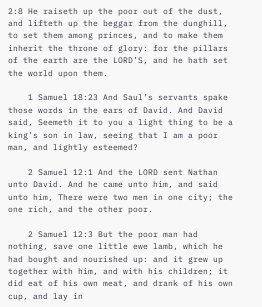2:8 He raiseth up the poor out of the dust, and lifteth up the beggar from the dunghill, to set them among princes, and to make them inherit the throne of glory: for the pillars of the earth are the LORD’S, and he hath set the world upon them.

    1 Samuel 18:23 And Saul’s servants spake those words in the ears of David. And David said, Seemeth it to you a light thing to be a king’s son in law, seeing that I am a poor man, and lightly esteemed?

    2 Samuel 12:1 And the LORD sent Nathan unto David. And he came unto him, and said unto him, There were two men in one city; the one rich, and the other poor.

    2 Samuel 12:3 But the poor man had nothing, save one little ewe lamb, which he had bought and nourished up: and it grew up together with him, and with his children; it did eat of his own meat, and drank of his own cup, and lay in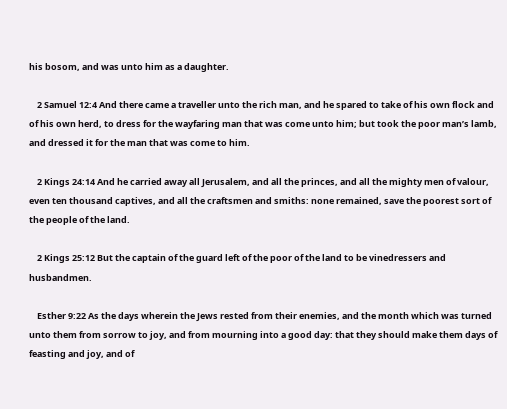his bosom, and was unto him as a daughter.

    2 Samuel 12:4 And there came a traveller unto the rich man, and he spared to take of his own flock and of his own herd, to dress for the wayfaring man that was come unto him; but took the poor man’s lamb, and dressed it for the man that was come to him.

    2 Kings 24:14 And he carried away all Jerusalem, and all the princes, and all the mighty men of valour, even ten thousand captives, and all the craftsmen and smiths: none remained, save the poorest sort of the people of the land.

    2 Kings 25:12 But the captain of the guard left of the poor of the land to be vinedressers and husbandmen.

    Esther 9:22 As the days wherein the Jews rested from their enemies, and the month which was turned unto them from sorrow to joy, and from mourning into a good day: that they should make them days of feasting and joy, and of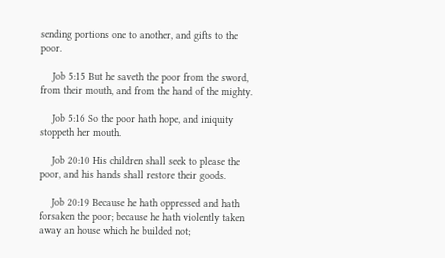sending portions one to another, and gifts to the poor.

    Job 5:15 But he saveth the poor from the sword, from their mouth, and from the hand of the mighty.

    Job 5:16 So the poor hath hope, and iniquity stoppeth her mouth.

    Job 20:10 His children shall seek to please the poor, and his hands shall restore their goods.

    Job 20:19 Because he hath oppressed and hath forsaken the poor; because he hath violently taken away an house which he builded not;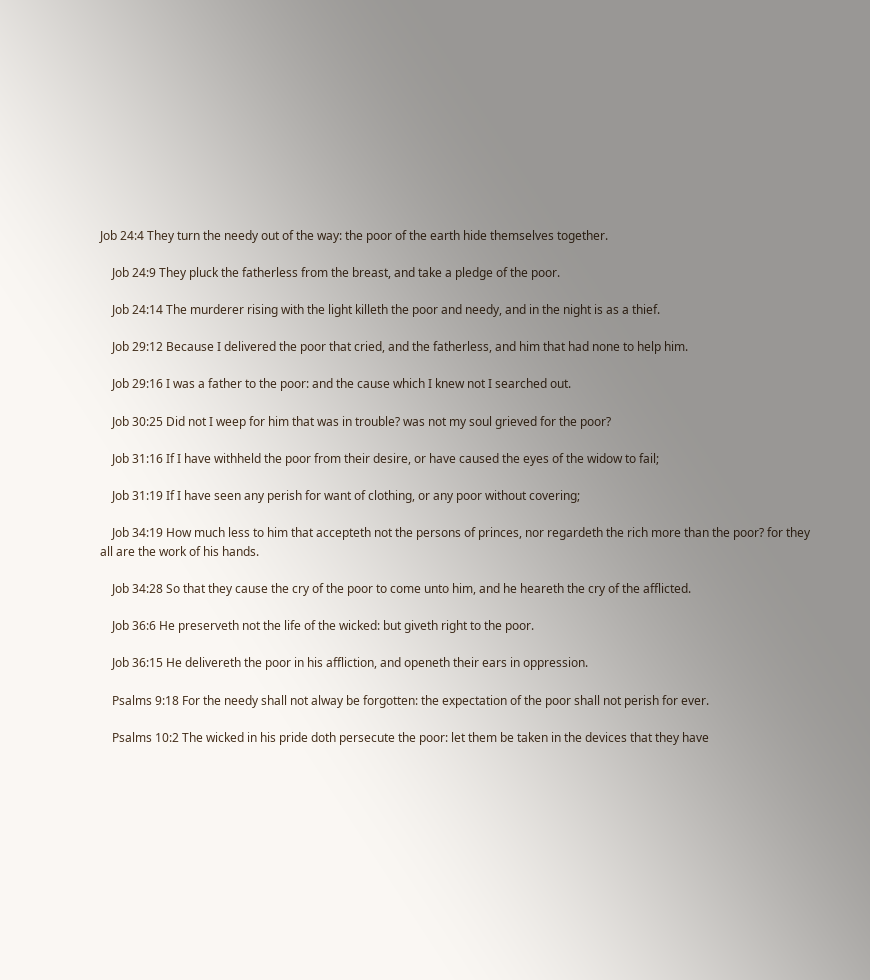Job 24:4 They turn the needy out of the way: the poor of the earth hide themselves together.

    Job 24:9 They pluck the fatherless from the breast, and take a pledge of the poor.

    Job 24:14 The murderer rising with the light killeth the poor and needy, and in the night is as a thief.

    Job 29:12 Because I delivered the poor that cried, and the fatherless, and him that had none to help him.

    Job 29:16 I was a father to the poor: and the cause which I knew not I searched out.

    Job 30:25 Did not I weep for him that was in trouble? was not my soul grieved for the poor?

    Job 31:16 If I have withheld the poor from their desire, or have caused the eyes of the widow to fail;

    Job 31:19 If I have seen any perish for want of clothing, or any poor without covering;

    Job 34:19 How much less to him that accepteth not the persons of princes, nor regardeth the rich more than the poor? for they all are the work of his hands.

    Job 34:28 So that they cause the cry of the poor to come unto him, and he heareth the cry of the afflicted.

    Job 36:6 He preserveth not the life of the wicked: but giveth right to the poor.

    Job 36:15 He delivereth the poor in his affliction, and openeth their ears in oppression.

    Psalms 9:18 For the needy shall not alway be forgotten: the expectation of the poor shall not perish for ever.

    Psalms 10:2 The wicked in his pride doth persecute the poor: let them be taken in the devices that they have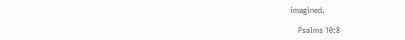imagined.

    Psalms 10:8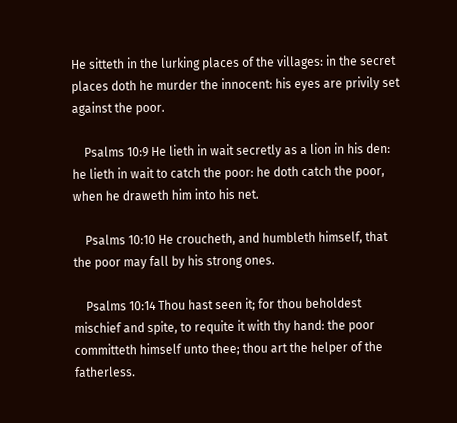He sitteth in the lurking places of the villages: in the secret places doth he murder the innocent: his eyes are privily set against the poor.

    Psalms 10:9 He lieth in wait secretly as a lion in his den: he lieth in wait to catch the poor: he doth catch the poor, when he draweth him into his net.

    Psalms 10:10 He croucheth, and humbleth himself, that the poor may fall by his strong ones.

    Psalms 10:14 Thou hast seen it; for thou beholdest mischief and spite, to requite it with thy hand: the poor committeth himself unto thee; thou art the helper of the fatherless.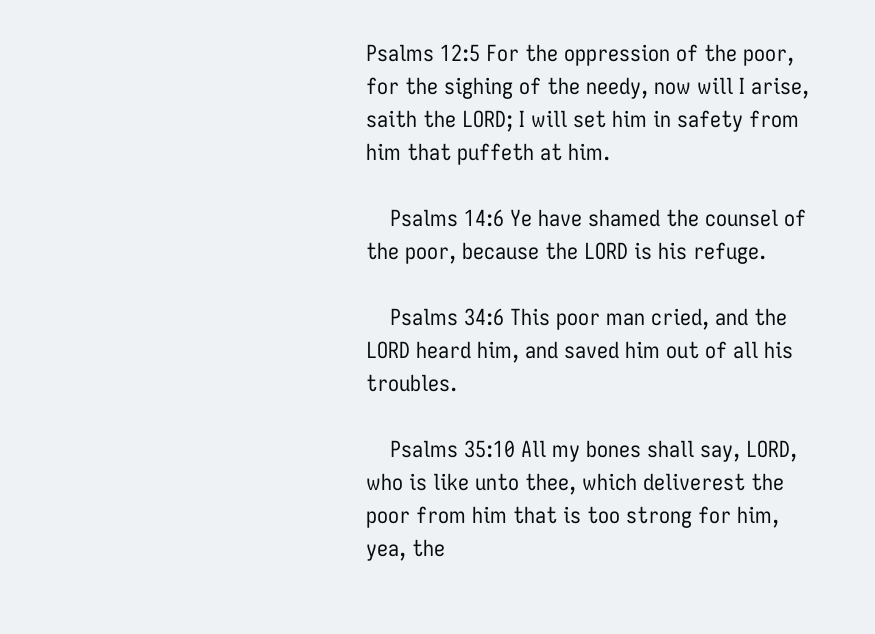Psalms 12:5 For the oppression of the poor, for the sighing of the needy, now will I arise, saith the LORD; I will set him in safety from him that puffeth at him.

    Psalms 14:6 Ye have shamed the counsel of the poor, because the LORD is his refuge.

    Psalms 34:6 This poor man cried, and the LORD heard him, and saved him out of all his troubles.

    Psalms 35:10 All my bones shall say, LORD, who is like unto thee, which deliverest the poor from him that is too strong for him, yea, the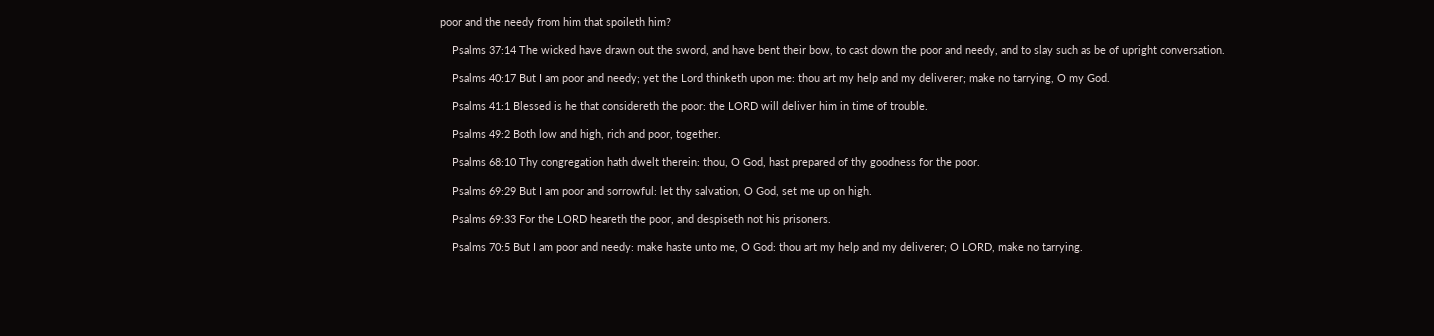poor and the needy from him that spoileth him?

    Psalms 37:14 The wicked have drawn out the sword, and have bent their bow, to cast down the poor and needy, and to slay such as be of upright conversation.

    Psalms 40:17 But I am poor and needy; yet the Lord thinketh upon me: thou art my help and my deliverer; make no tarrying, O my God.

    Psalms 41:1 Blessed is he that considereth the poor: the LORD will deliver him in time of trouble.

    Psalms 49:2 Both low and high, rich and poor, together.

    Psalms 68:10 Thy congregation hath dwelt therein: thou, O God, hast prepared of thy goodness for the poor.

    Psalms 69:29 But I am poor and sorrowful: let thy salvation, O God, set me up on high.

    Psalms 69:33 For the LORD heareth the poor, and despiseth not his prisoners.

    Psalms 70:5 But I am poor and needy: make haste unto me, O God: thou art my help and my deliverer; O LORD, make no tarrying.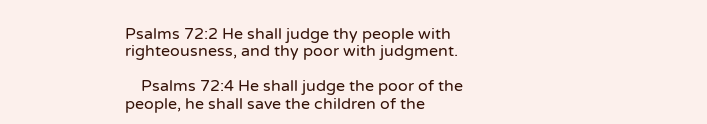Psalms 72:2 He shall judge thy people with righteousness, and thy poor with judgment.

    Psalms 72:4 He shall judge the poor of the people, he shall save the children of the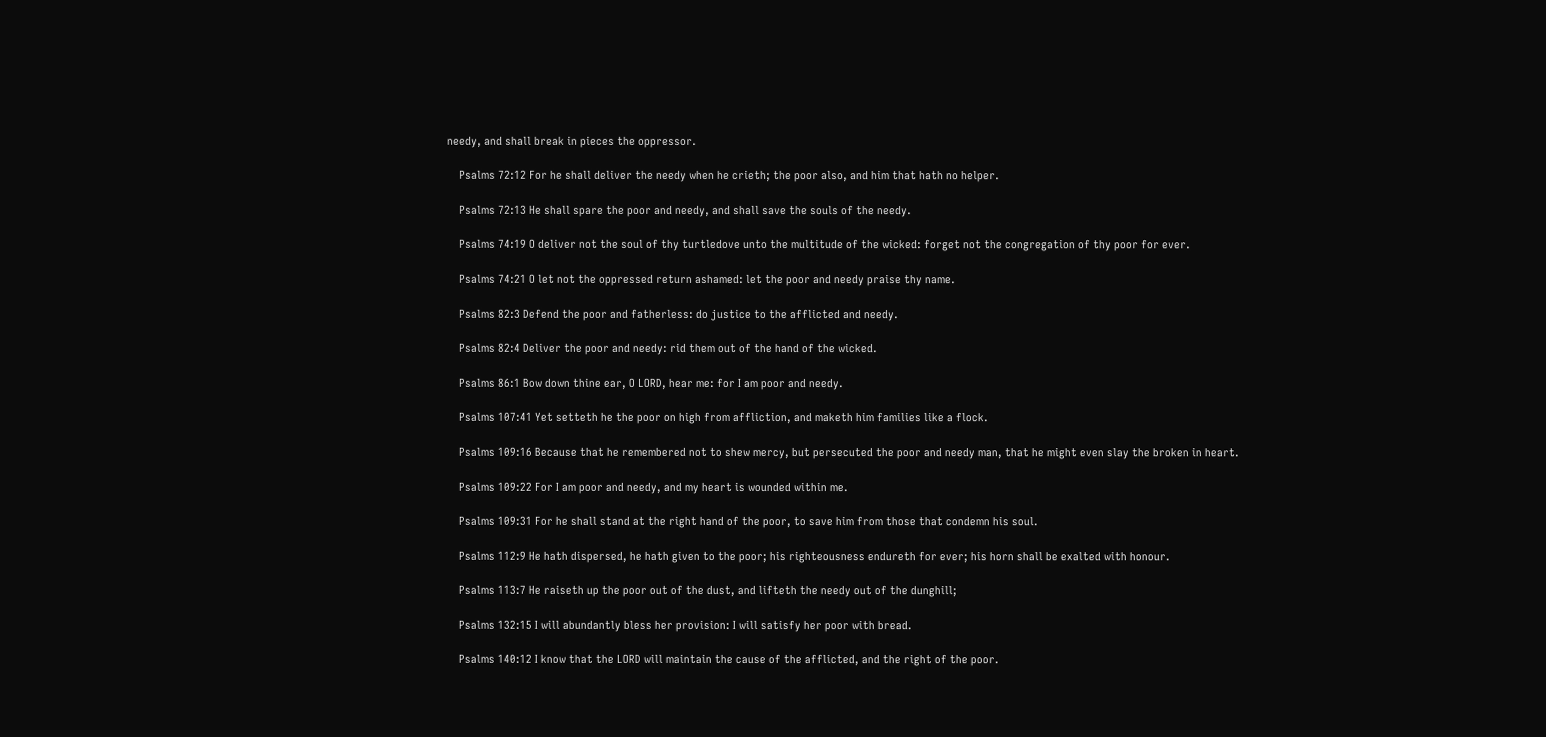needy, and shall break in pieces the oppressor.

    Psalms 72:12 For he shall deliver the needy when he crieth; the poor also, and him that hath no helper.

    Psalms 72:13 He shall spare the poor and needy, and shall save the souls of the needy.

    Psalms 74:19 O deliver not the soul of thy turtledove unto the multitude of the wicked: forget not the congregation of thy poor for ever.

    Psalms 74:21 O let not the oppressed return ashamed: let the poor and needy praise thy name.

    Psalms 82:3 Defend the poor and fatherless: do justice to the afflicted and needy.

    Psalms 82:4 Deliver the poor and needy: rid them out of the hand of the wicked.

    Psalms 86:1 Bow down thine ear, O LORD, hear me: for I am poor and needy.

    Psalms 107:41 Yet setteth he the poor on high from affliction, and maketh him families like a flock.

    Psalms 109:16 Because that he remembered not to shew mercy, but persecuted the poor and needy man, that he might even slay the broken in heart.

    Psalms 109:22 For I am poor and needy, and my heart is wounded within me.

    Psalms 109:31 For he shall stand at the right hand of the poor, to save him from those that condemn his soul.

    Psalms 112:9 He hath dispersed, he hath given to the poor; his righteousness endureth for ever; his horn shall be exalted with honour.

    Psalms 113:7 He raiseth up the poor out of the dust, and lifteth the needy out of the dunghill;

    Psalms 132:15 I will abundantly bless her provision: I will satisfy her poor with bread.

    Psalms 140:12 I know that the LORD will maintain the cause of the afflicted, and the right of the poor.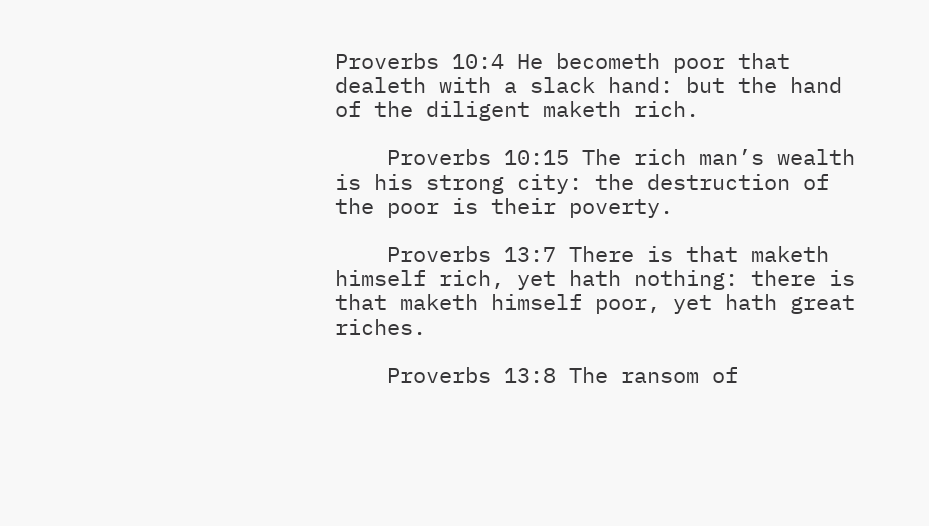Proverbs 10:4 He becometh poor that dealeth with a slack hand: but the hand of the diligent maketh rich.

    Proverbs 10:15 The rich man’s wealth is his strong city: the destruction of the poor is their poverty.

    Proverbs 13:7 There is that maketh himself rich, yet hath nothing: there is that maketh himself poor, yet hath great riches.

    Proverbs 13:8 The ransom of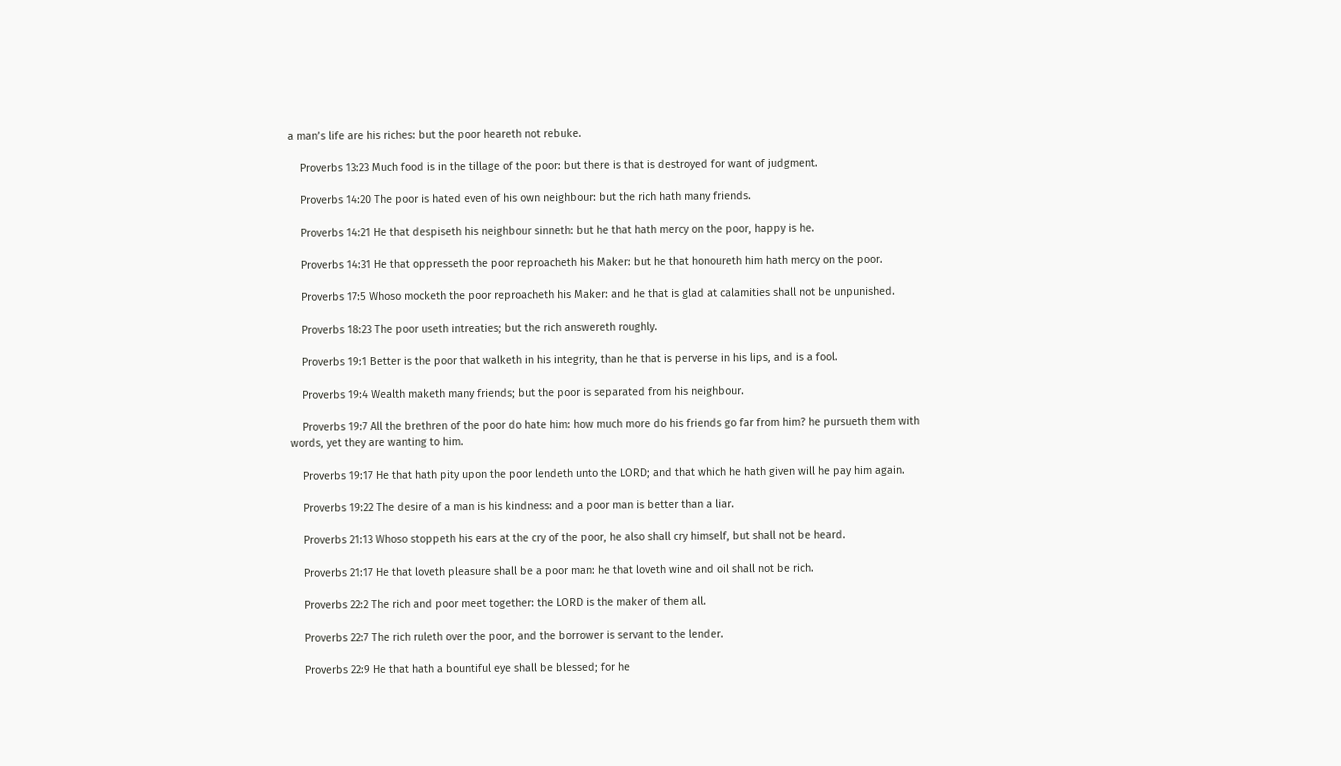a man’s life are his riches: but the poor heareth not rebuke.

    Proverbs 13:23 Much food is in the tillage of the poor: but there is that is destroyed for want of judgment.

    Proverbs 14:20 The poor is hated even of his own neighbour: but the rich hath many friends.

    Proverbs 14:21 He that despiseth his neighbour sinneth: but he that hath mercy on the poor, happy is he.

    Proverbs 14:31 He that oppresseth the poor reproacheth his Maker: but he that honoureth him hath mercy on the poor.

    Proverbs 17:5 Whoso mocketh the poor reproacheth his Maker: and he that is glad at calamities shall not be unpunished.

    Proverbs 18:23 The poor useth intreaties; but the rich answereth roughly.

    Proverbs 19:1 Better is the poor that walketh in his integrity, than he that is perverse in his lips, and is a fool.

    Proverbs 19:4 Wealth maketh many friends; but the poor is separated from his neighbour.

    Proverbs 19:7 All the brethren of the poor do hate him: how much more do his friends go far from him? he pursueth them with words, yet they are wanting to him.

    Proverbs 19:17 He that hath pity upon the poor lendeth unto the LORD; and that which he hath given will he pay him again.

    Proverbs 19:22 The desire of a man is his kindness: and a poor man is better than a liar.

    Proverbs 21:13 Whoso stoppeth his ears at the cry of the poor, he also shall cry himself, but shall not be heard.

    Proverbs 21:17 He that loveth pleasure shall be a poor man: he that loveth wine and oil shall not be rich.

    Proverbs 22:2 The rich and poor meet together: the LORD is the maker of them all.

    Proverbs 22:7 The rich ruleth over the poor, and the borrower is servant to the lender.

    Proverbs 22:9 He that hath a bountiful eye shall be blessed; for he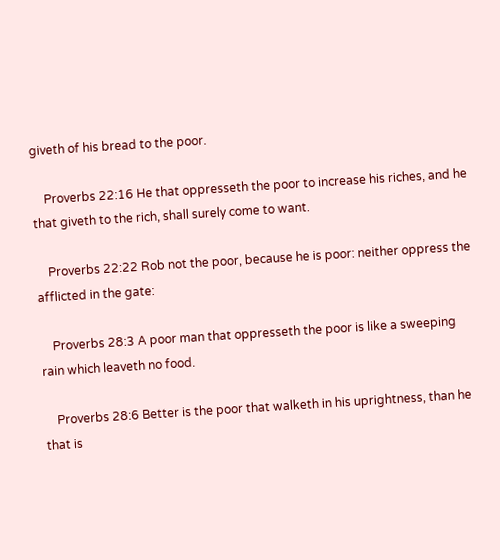giveth of his bread to the poor.

    Proverbs 22:16 He that oppresseth the poor to increase his riches, and he that giveth to the rich, shall surely come to want.

    Proverbs 22:22 Rob not the poor, because he is poor: neither oppress the afflicted in the gate:

    Proverbs 28:3 A poor man that oppresseth the poor is like a sweeping rain which leaveth no food.

    Proverbs 28:6 Better is the poor that walketh in his uprightness, than he that is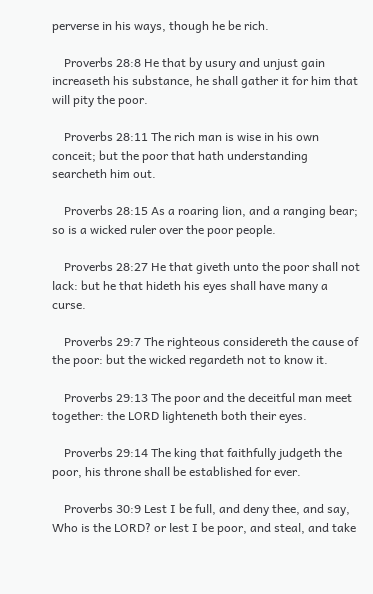perverse in his ways, though he be rich.

    Proverbs 28:8 He that by usury and unjust gain increaseth his substance, he shall gather it for him that will pity the poor.

    Proverbs 28:11 The rich man is wise in his own conceit; but the poor that hath understanding searcheth him out.

    Proverbs 28:15 As a roaring lion, and a ranging bear; so is a wicked ruler over the poor people.

    Proverbs 28:27 He that giveth unto the poor shall not lack: but he that hideth his eyes shall have many a curse.

    Proverbs 29:7 The righteous considereth the cause of the poor: but the wicked regardeth not to know it.

    Proverbs 29:13 The poor and the deceitful man meet together: the LORD lighteneth both their eyes.

    Proverbs 29:14 The king that faithfully judgeth the poor, his throne shall be established for ever.

    Proverbs 30:9 Lest I be full, and deny thee, and say, Who is the LORD? or lest I be poor, and steal, and take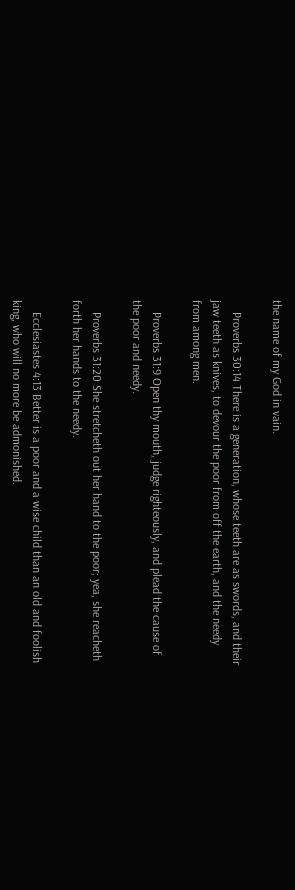the name of my God in vain.

    Proverbs 30:14 There is a generation, whose teeth are as swords, and their jaw teeth as knives, to devour the poor from off the earth, and the needy from among men.

    Proverbs 31:9 Open thy mouth, judge righteously, and plead the cause of the poor and needy.

    Proverbs 31:20 She stretcheth out her hand to the poor; yea, she reacheth forth her hands to the needy.

    Ecclesiastes 4:13 Better is a poor and a wise child than an old and foolish king, who will no more be admonished.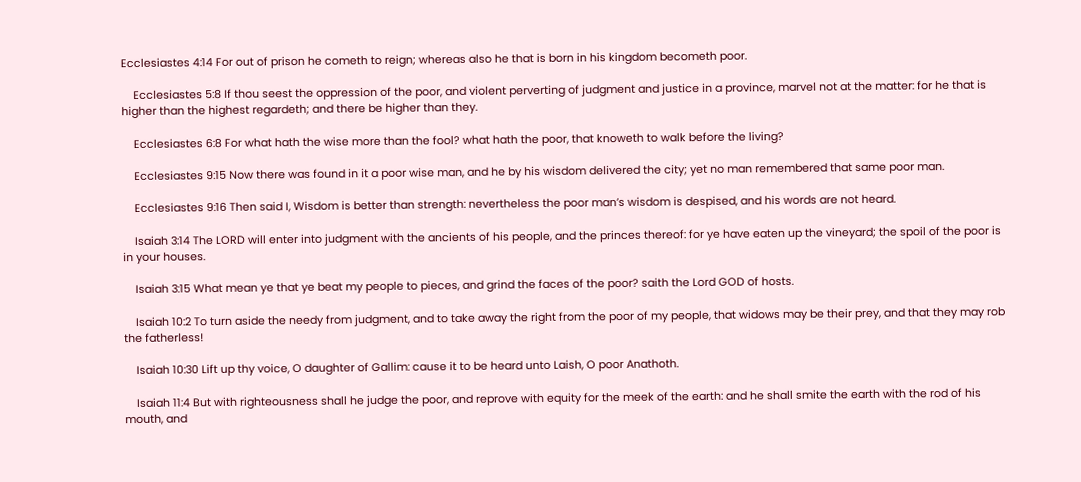Ecclesiastes 4:14 For out of prison he cometh to reign; whereas also he that is born in his kingdom becometh poor.

    Ecclesiastes 5:8 If thou seest the oppression of the poor, and violent perverting of judgment and justice in a province, marvel not at the matter: for he that is higher than the highest regardeth; and there be higher than they.

    Ecclesiastes 6:8 For what hath the wise more than the fool? what hath the poor, that knoweth to walk before the living?

    Ecclesiastes 9:15 Now there was found in it a poor wise man, and he by his wisdom delivered the city; yet no man remembered that same poor man.

    Ecclesiastes 9:16 Then said I, Wisdom is better than strength: nevertheless the poor man’s wisdom is despised, and his words are not heard.

    Isaiah 3:14 The LORD will enter into judgment with the ancients of his people, and the princes thereof: for ye have eaten up the vineyard; the spoil of the poor is in your houses.

    Isaiah 3:15 What mean ye that ye beat my people to pieces, and grind the faces of the poor? saith the Lord GOD of hosts.

    Isaiah 10:2 To turn aside the needy from judgment, and to take away the right from the poor of my people, that widows may be their prey, and that they may rob the fatherless!

    Isaiah 10:30 Lift up thy voice, O daughter of Gallim: cause it to be heard unto Laish, O poor Anathoth.

    Isaiah 11:4 But with righteousness shall he judge the poor, and reprove with equity for the meek of the earth: and he shall smite the earth with the rod of his mouth, and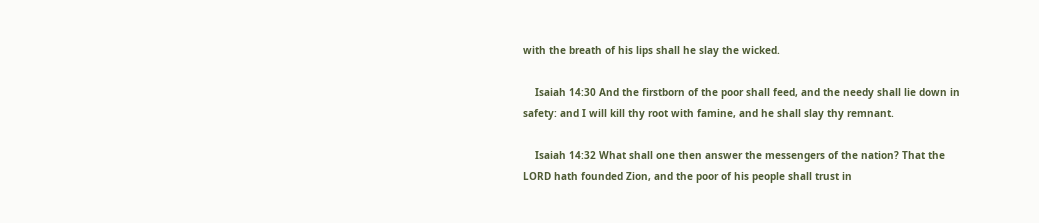with the breath of his lips shall he slay the wicked.

    Isaiah 14:30 And the firstborn of the poor shall feed, and the needy shall lie down in safety: and I will kill thy root with famine, and he shall slay thy remnant.

    Isaiah 14:32 What shall one then answer the messengers of the nation? That the LORD hath founded Zion, and the poor of his people shall trust in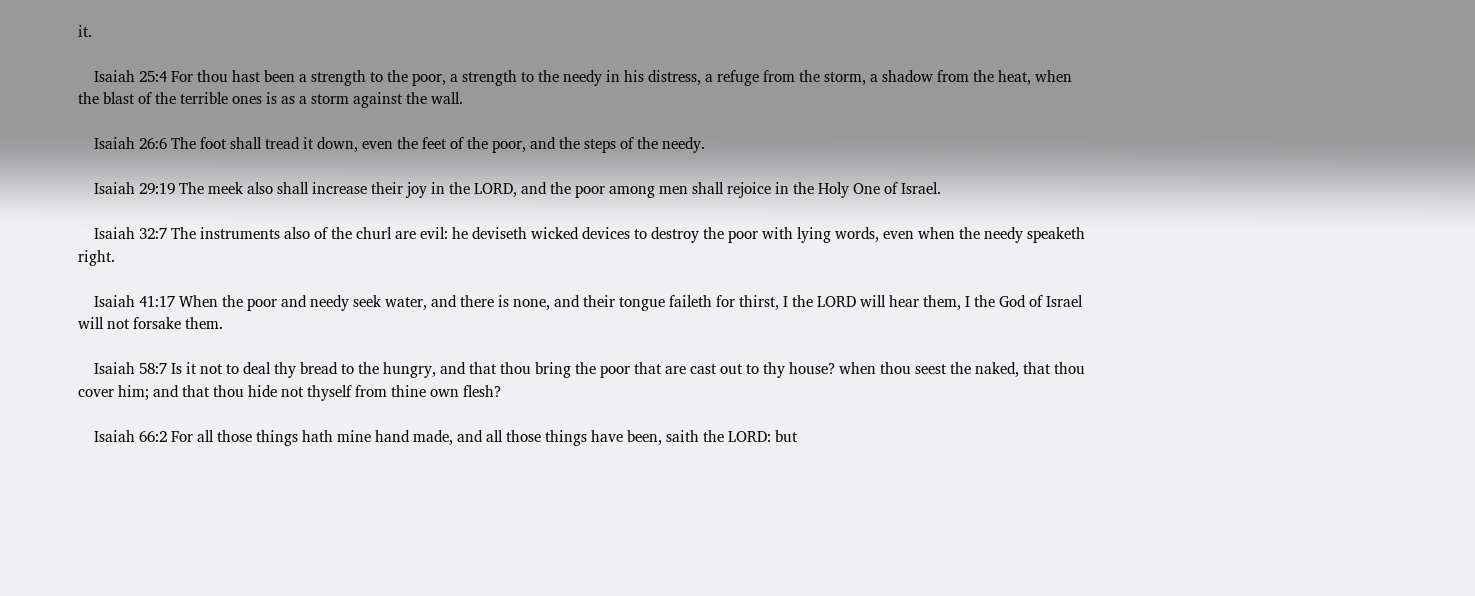it.

    Isaiah 25:4 For thou hast been a strength to the poor, a strength to the needy in his distress, a refuge from the storm, a shadow from the heat, when the blast of the terrible ones is as a storm against the wall.

    Isaiah 26:6 The foot shall tread it down, even the feet of the poor, and the steps of the needy.

    Isaiah 29:19 The meek also shall increase their joy in the LORD, and the poor among men shall rejoice in the Holy One of Israel.

    Isaiah 32:7 The instruments also of the churl are evil: he deviseth wicked devices to destroy the poor with lying words, even when the needy speaketh right.

    Isaiah 41:17 When the poor and needy seek water, and there is none, and their tongue faileth for thirst, I the LORD will hear them, I the God of Israel will not forsake them.

    Isaiah 58:7 Is it not to deal thy bread to the hungry, and that thou bring the poor that are cast out to thy house? when thou seest the naked, that thou cover him; and that thou hide not thyself from thine own flesh?

    Isaiah 66:2 For all those things hath mine hand made, and all those things have been, saith the LORD: but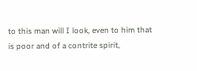to this man will I look, even to him that is poor and of a contrite spirit,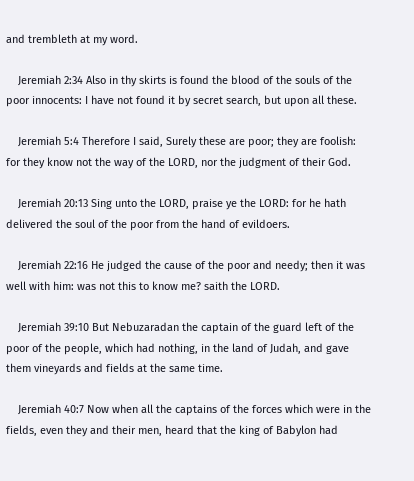and trembleth at my word.

    Jeremiah 2:34 Also in thy skirts is found the blood of the souls of the poor innocents: I have not found it by secret search, but upon all these.

    Jeremiah 5:4 Therefore I said, Surely these are poor; they are foolish: for they know not the way of the LORD, nor the judgment of their God.

    Jeremiah 20:13 Sing unto the LORD, praise ye the LORD: for he hath delivered the soul of the poor from the hand of evildoers.

    Jeremiah 22:16 He judged the cause of the poor and needy; then it was well with him: was not this to know me? saith the LORD.

    Jeremiah 39:10 But Nebuzaradan the captain of the guard left of the poor of the people, which had nothing, in the land of Judah, and gave them vineyards and fields at the same time.

    Jeremiah 40:7 Now when all the captains of the forces which were in the fields, even they and their men, heard that the king of Babylon had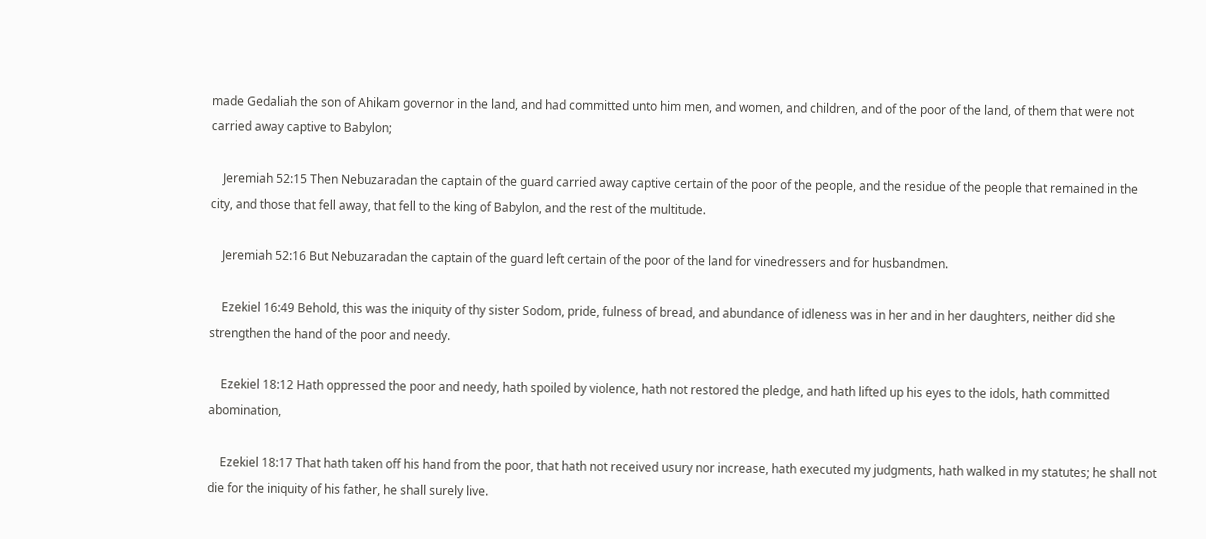made Gedaliah the son of Ahikam governor in the land, and had committed unto him men, and women, and children, and of the poor of the land, of them that were not carried away captive to Babylon;

    Jeremiah 52:15 Then Nebuzaradan the captain of the guard carried away captive certain of the poor of the people, and the residue of the people that remained in the city, and those that fell away, that fell to the king of Babylon, and the rest of the multitude.

    Jeremiah 52:16 But Nebuzaradan the captain of the guard left certain of the poor of the land for vinedressers and for husbandmen.

    Ezekiel 16:49 Behold, this was the iniquity of thy sister Sodom, pride, fulness of bread, and abundance of idleness was in her and in her daughters, neither did she strengthen the hand of the poor and needy.

    Ezekiel 18:12 Hath oppressed the poor and needy, hath spoiled by violence, hath not restored the pledge, and hath lifted up his eyes to the idols, hath committed abomination,

    Ezekiel 18:17 That hath taken off his hand from the poor, that hath not received usury nor increase, hath executed my judgments, hath walked in my statutes; he shall not die for the iniquity of his father, he shall surely live.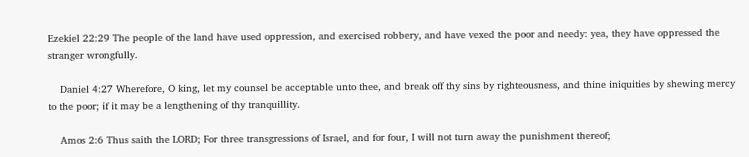Ezekiel 22:29 The people of the land have used oppression, and exercised robbery, and have vexed the poor and needy: yea, they have oppressed the stranger wrongfully.

    Daniel 4:27 Wherefore, O king, let my counsel be acceptable unto thee, and break off thy sins by righteousness, and thine iniquities by shewing mercy to the poor; if it may be a lengthening of thy tranquillity.

    Amos 2:6 Thus saith the LORD; For three transgressions of Israel, and for four, I will not turn away the punishment thereof;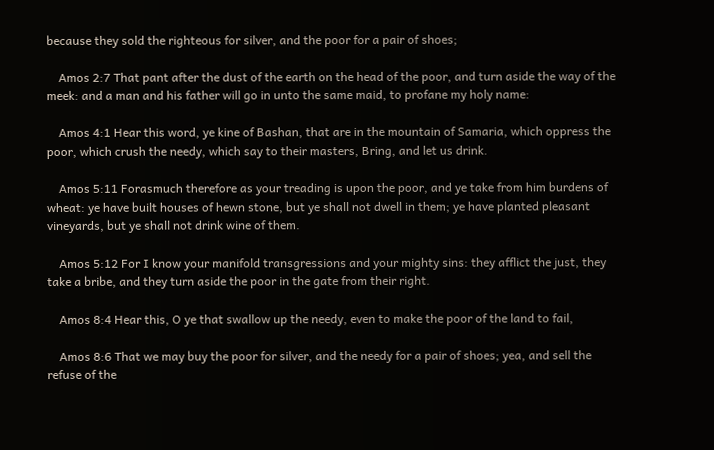because they sold the righteous for silver, and the poor for a pair of shoes;

    Amos 2:7 That pant after the dust of the earth on the head of the poor, and turn aside the way of the meek: and a man and his father will go in unto the same maid, to profane my holy name:

    Amos 4:1 Hear this word, ye kine of Bashan, that are in the mountain of Samaria, which oppress the poor, which crush the needy, which say to their masters, Bring, and let us drink.

    Amos 5:11 Forasmuch therefore as your treading is upon the poor, and ye take from him burdens of wheat: ye have built houses of hewn stone, but ye shall not dwell in them; ye have planted pleasant vineyards, but ye shall not drink wine of them.

    Amos 5:12 For I know your manifold transgressions and your mighty sins: they afflict the just, they take a bribe, and they turn aside the poor in the gate from their right.

    Amos 8:4 Hear this, O ye that swallow up the needy, even to make the poor of the land to fail,

    Amos 8:6 That we may buy the poor for silver, and the needy for a pair of shoes; yea, and sell the refuse of the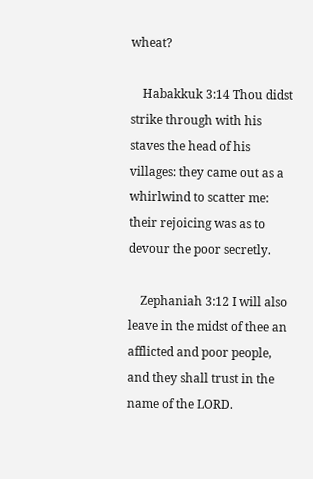wheat?

    Habakkuk 3:14 Thou didst strike through with his staves the head of his villages: they came out as a whirlwind to scatter me: their rejoicing was as to devour the poor secretly.

    Zephaniah 3:12 I will also leave in the midst of thee an afflicted and poor people, and they shall trust in the name of the LORD.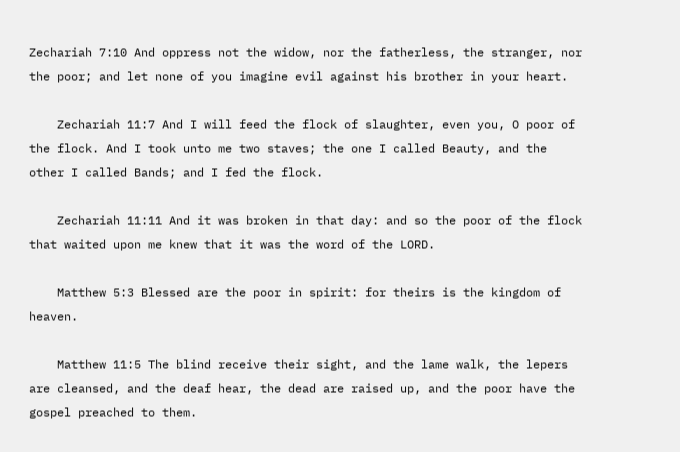Zechariah 7:10 And oppress not the widow, nor the fatherless, the stranger, nor the poor; and let none of you imagine evil against his brother in your heart.

    Zechariah 11:7 And I will feed the flock of slaughter, even you, O poor of the flock. And I took unto me two staves; the one I called Beauty, and the other I called Bands; and I fed the flock.

    Zechariah 11:11 And it was broken in that day: and so the poor of the flock that waited upon me knew that it was the word of the LORD.

    Matthew 5:3 Blessed are the poor in spirit: for theirs is the kingdom of heaven.

    Matthew 11:5 The blind receive their sight, and the lame walk, the lepers are cleansed, and the deaf hear, the dead are raised up, and the poor have the gospel preached to them.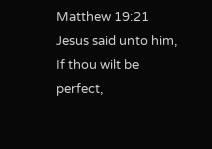Matthew 19:21 Jesus said unto him, If thou wilt be perfect,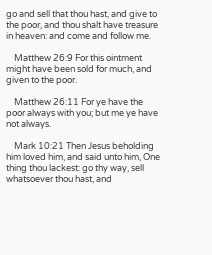go and sell that thou hast, and give to the poor, and thou shalt have treasure in heaven: and come and follow me.

    Matthew 26:9 For this ointment might have been sold for much, and given to the poor.

    Matthew 26:11 For ye have the poor always with you; but me ye have not always.

    Mark 10:21 Then Jesus beholding him loved him, and said unto him, One thing thou lackest: go thy way, sell whatsoever thou hast, and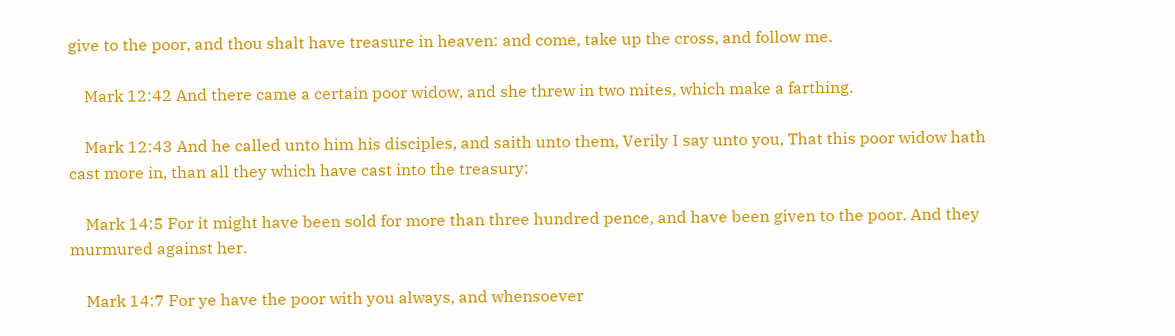give to the poor, and thou shalt have treasure in heaven: and come, take up the cross, and follow me.

    Mark 12:42 And there came a certain poor widow, and she threw in two mites, which make a farthing.

    Mark 12:43 And he called unto him his disciples, and saith unto them, Verily I say unto you, That this poor widow hath cast more in, than all they which have cast into the treasury:

    Mark 14:5 For it might have been sold for more than three hundred pence, and have been given to the poor. And they murmured against her.

    Mark 14:7 For ye have the poor with you always, and whensoever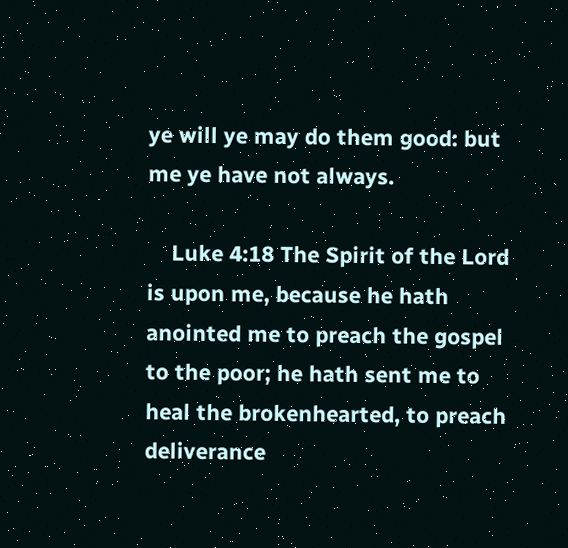ye will ye may do them good: but me ye have not always.

    Luke 4:18 The Spirit of the Lord is upon me, because he hath anointed me to preach the gospel to the poor; he hath sent me to heal the brokenhearted, to preach deliverance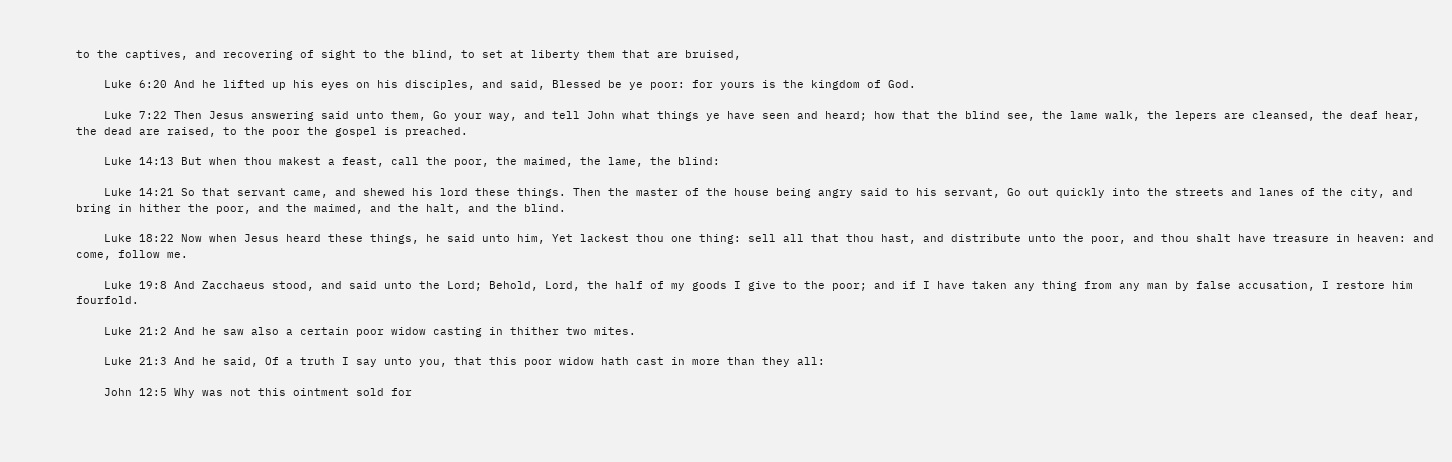to the captives, and recovering of sight to the blind, to set at liberty them that are bruised,

    Luke 6:20 And he lifted up his eyes on his disciples, and said, Blessed be ye poor: for yours is the kingdom of God.

    Luke 7:22 Then Jesus answering said unto them, Go your way, and tell John what things ye have seen and heard; how that the blind see, the lame walk, the lepers are cleansed, the deaf hear, the dead are raised, to the poor the gospel is preached.

    Luke 14:13 But when thou makest a feast, call the poor, the maimed, the lame, the blind:

    Luke 14:21 So that servant came, and shewed his lord these things. Then the master of the house being angry said to his servant, Go out quickly into the streets and lanes of the city, and bring in hither the poor, and the maimed, and the halt, and the blind.

    Luke 18:22 Now when Jesus heard these things, he said unto him, Yet lackest thou one thing: sell all that thou hast, and distribute unto the poor, and thou shalt have treasure in heaven: and come, follow me.

    Luke 19:8 And Zacchaeus stood, and said unto the Lord; Behold, Lord, the half of my goods I give to the poor; and if I have taken any thing from any man by false accusation, I restore him fourfold.

    Luke 21:2 And he saw also a certain poor widow casting in thither two mites.

    Luke 21:3 And he said, Of a truth I say unto you, that this poor widow hath cast in more than they all:

    John 12:5 Why was not this ointment sold for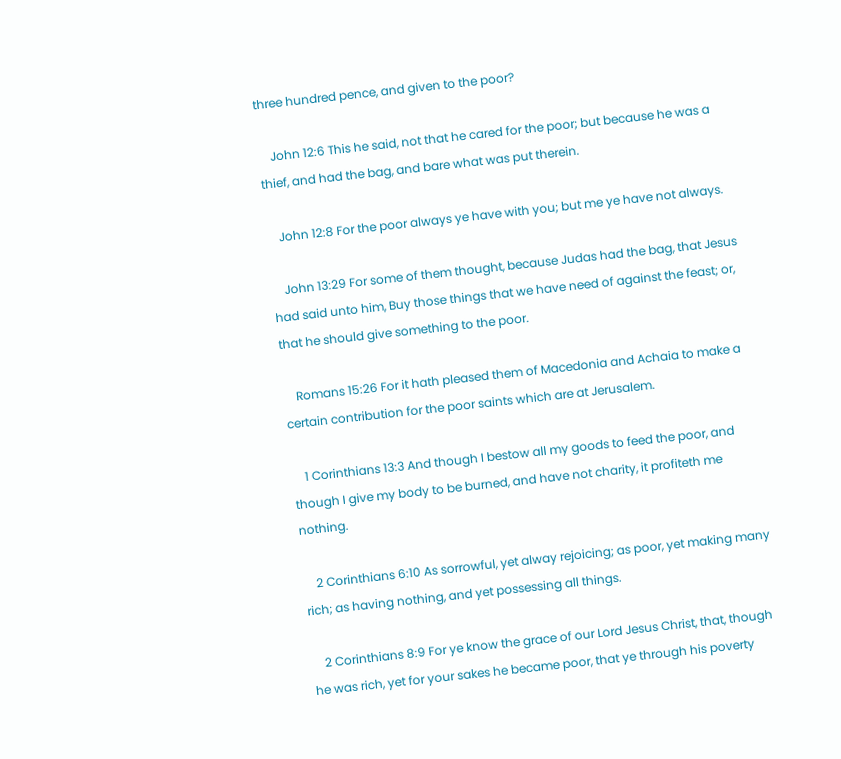three hundred pence, and given to the poor?

    John 12:6 This he said, not that he cared for the poor; but because he was a thief, and had the bag, and bare what was put therein.

    John 12:8 For the poor always ye have with you; but me ye have not always.

    John 13:29 For some of them thought, because Judas had the bag, that Jesus had said unto him, Buy those things that we have need of against the feast; or, that he should give something to the poor.

    Romans 15:26 For it hath pleased them of Macedonia and Achaia to make a certain contribution for the poor saints which are at Jerusalem.

    1 Corinthians 13:3 And though I bestow all my goods to feed the poor, and though I give my body to be burned, and have not charity, it profiteth me nothing.

    2 Corinthians 6:10 As sorrowful, yet alway rejoicing; as poor, yet making many rich; as having nothing, and yet possessing all things.

    2 Corinthians 8:9 For ye know the grace of our Lord Jesus Christ, that, though he was rich, yet for your sakes he became poor, that ye through his poverty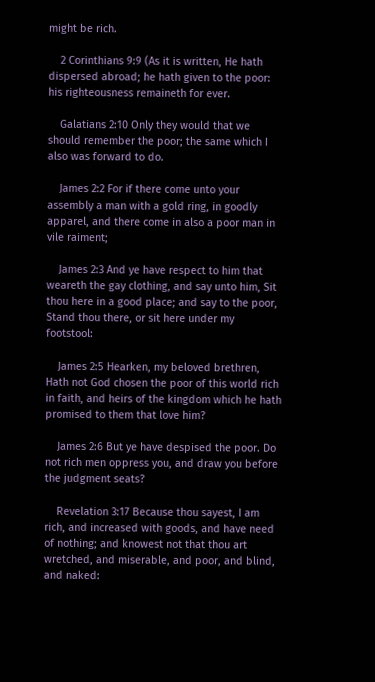might be rich.

    2 Corinthians 9:9 (As it is written, He hath dispersed abroad; he hath given to the poor: his righteousness remaineth for ever.

    Galatians 2:10 Only they would that we should remember the poor; the same which I also was forward to do.

    James 2:2 For if there come unto your assembly a man with a gold ring, in goodly apparel, and there come in also a poor man in vile raiment;

    James 2:3 And ye have respect to him that weareth the gay clothing, and say unto him, Sit thou here in a good place; and say to the poor, Stand thou there, or sit here under my footstool:

    James 2:5 Hearken, my beloved brethren, Hath not God chosen the poor of this world rich in faith, and heirs of the kingdom which he hath promised to them that love him?

    James 2:6 But ye have despised the poor. Do not rich men oppress you, and draw you before the judgment seats?

    Revelation 3:17 Because thou sayest, I am rich, and increased with goods, and have need of nothing; and knowest not that thou art wretched, and miserable, and poor, and blind, and naked: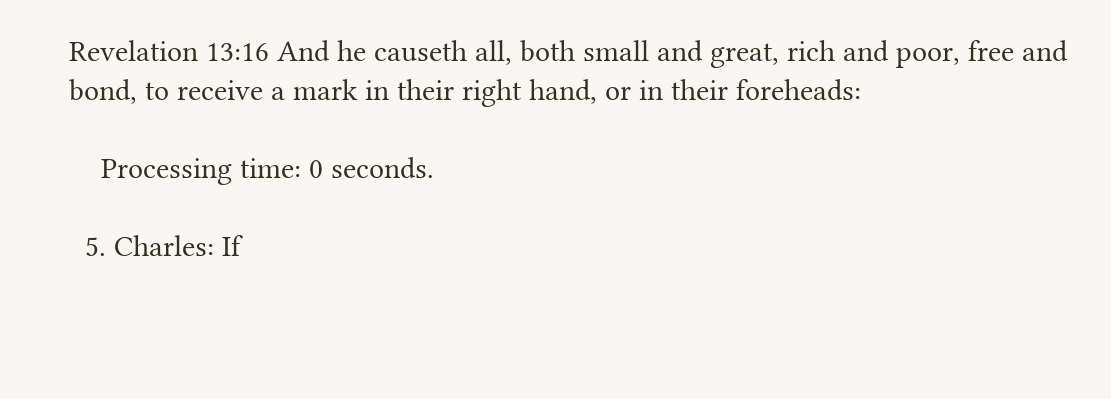Revelation 13:16 And he causeth all, both small and great, rich and poor, free and bond, to receive a mark in their right hand, or in their foreheads:

    Processing time: 0 seconds.

  5. Charles: If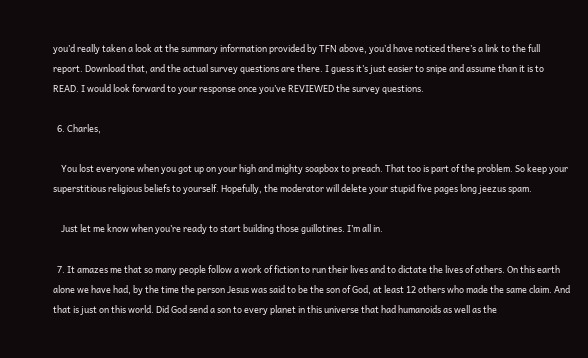you’d really taken a look at the summary information provided by TFN above, you’d have noticed there’s a link to the full report. Download that, and the actual survey questions are there. I guess it’s just easier to snipe and assume than it is to READ. I would look forward to your response once you’ve REVIEWED the survey questions.

  6. Charles,

    You lost everyone when you got up on your high and mighty soapbox to preach. That too is part of the problem. So keep your superstitious religious beliefs to yourself. Hopefully, the moderator will delete your stupid five pages long jeezus spam.

    Just let me know when you’re ready to start building those guillotines. I’m all in.

  7. It amazes me that so many people follow a work of fiction to run their lives and to dictate the lives of others. On this earth alone we have had, by the time the person Jesus was said to be the son of God, at least 12 others who made the same claim. And that is just on this world. Did God send a son to every planet in this universe that had humanoids as well as the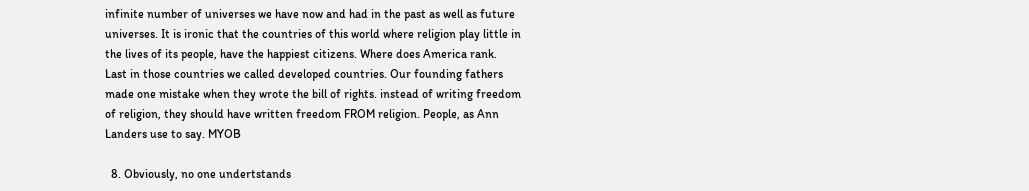infinite number of universes we have now and had in the past as well as future universes. It is ironic that the countries of this world where religion play little in the lives of its people, have the happiest citizens. Where does America rank. Last in those countries we called developed countries. Our founding fathers made one mistake when they wrote the bill of rights. instead of writing freedom of religion, they should have written freedom FROM religion. People, as Ann Landers use to say. MYOB

  8. Obviously, no one undertstands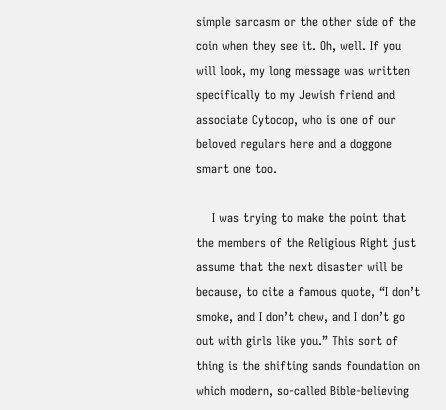simple sarcasm or the other side of the coin when they see it. Oh, well. If you will look, my long message was written specifically to my Jewish friend and associate Cytocop, who is one of our beloved regulars here and a doggone smart one too.

    I was trying to make the point that the members of the Religious Right just assume that the next disaster will be because, to cite a famous quote, “I don’t smoke, and I don’t chew, and I don’t go out with girls like you.” This sort of thing is the shifting sands foundation on which modern, so-called Bible-believing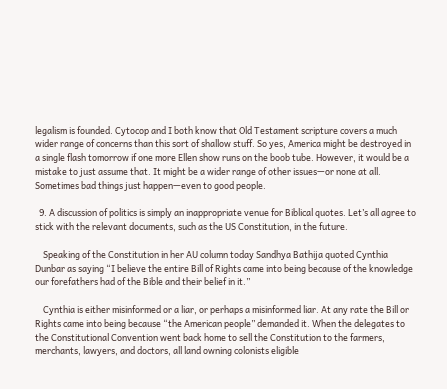legalism is founded. Cytocop and I both know that Old Testament scripture covers a much wider range of concerns than this sort of shallow stuff. So yes, America might be destroyed in a single flash tomorrow if one more Ellen show runs on the boob tube. However, it would be a mistake to just assume that. It might be a wider range of other issues—or none at all. Sometimes bad things just happen—even to good people.

  9. A discussion of politics is simply an inappropriate venue for Biblical quotes. Let’s all agree to stick with the relevant documents, such as the US Constitution, in the future.

    Speaking of the Constitution in her AU column today Sandhya Bathija quoted Cynthia Dunbar as saying “I believe the entire Bill of Rights came into being because of the knowledge our forefathers had of the Bible and their belief in it.”

    Cynthia is either misinformed or a liar, or perhaps a misinformed liar. At any rate the Bill or Rights came into being because “the American people” demanded it. When the delegates to the Constitutional Convention went back home to sell the Constitution to the farmers, merchants, lawyers, and doctors, all land owning colonists eligible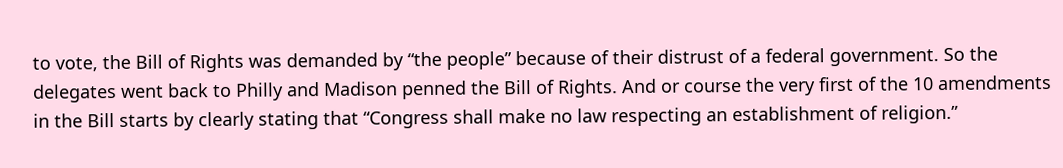to vote, the Bill of Rights was demanded by “the people” because of their distrust of a federal government. So the delegates went back to Philly and Madison penned the Bill of Rights. And or course the very first of the 10 amendments in the Bill starts by clearly stating that “Congress shall make no law respecting an establishment of religion.”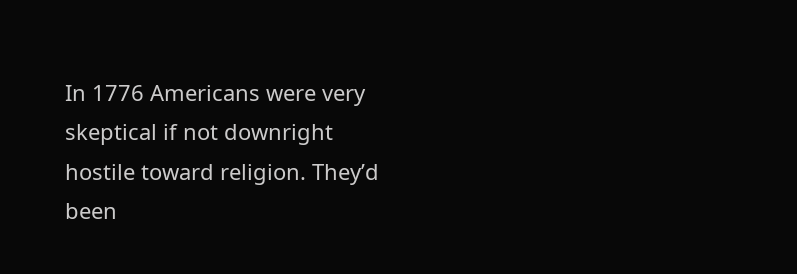In 1776 Americans were very skeptical if not downright hostile toward religion. They’d been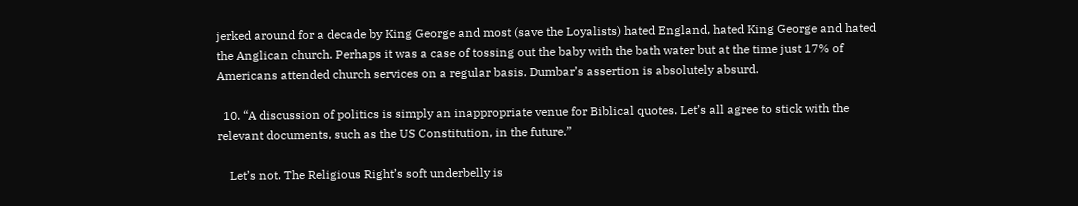jerked around for a decade by King George and most (save the Loyalists) hated England, hated King George and hated the Anglican church. Perhaps it was a case of tossing out the baby with the bath water but at the time just 17% of Americans attended church services on a regular basis. Dumbar’s assertion is absolutely absurd.

  10. “A discussion of politics is simply an inappropriate venue for Biblical quotes. Let’s all agree to stick with the relevant documents, such as the US Constitution, in the future.”

    Let’s not. The Religious Right’s soft underbelly is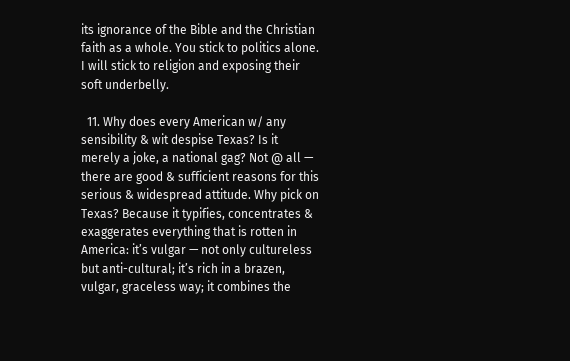its ignorance of the Bible and the Christian faith as a whole. You stick to politics alone. I will stick to religion and exposing their soft underbelly.

  11. Why does every American w/ any sensibility & wit despise Texas? Is it merely a joke, a national gag? Not @ all — there are good & sufficient reasons for this serious & widespread attitude. Why pick on Texas? Because it typifies, concentrates & exaggerates everything that is rotten in America: it’s vulgar — not only cultureless but anti-cultural; it’s rich in a brazen, vulgar, graceless way; it combines the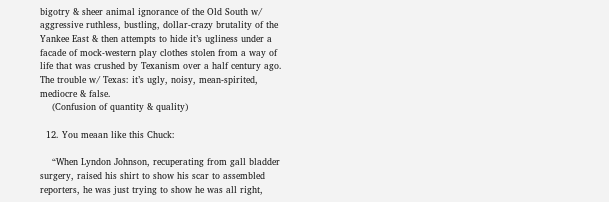bigotry & sheer animal ignorance of the Old South w/ aggressive ruthless, bustling, dollar-crazy brutality of the Yankee East & then attempts to hide it’s ugliness under a facade of mock-western play clothes stolen from a way of life that was crushed by Texanism over a half century ago. The trouble w/ Texas: it’s ugly, noisy, mean-spirited, mediocre & false.
    (Confusion of quantity & quality)

  12. You meaan like this Chuck:

    “When Lyndon Johnson, recuperating from gall bladder surgery, raised his shirt to show his scar to assembled reporters, he was just trying to show he was all right,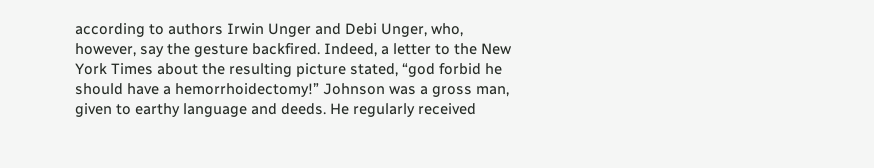according to authors Irwin Unger and Debi Unger, who, however, say the gesture backfired. Indeed, a letter to the New York Times about the resulting picture stated, “god forbid he should have a hemorrhoidectomy!” Johnson was a gross man, given to earthy language and deeds. He regularly received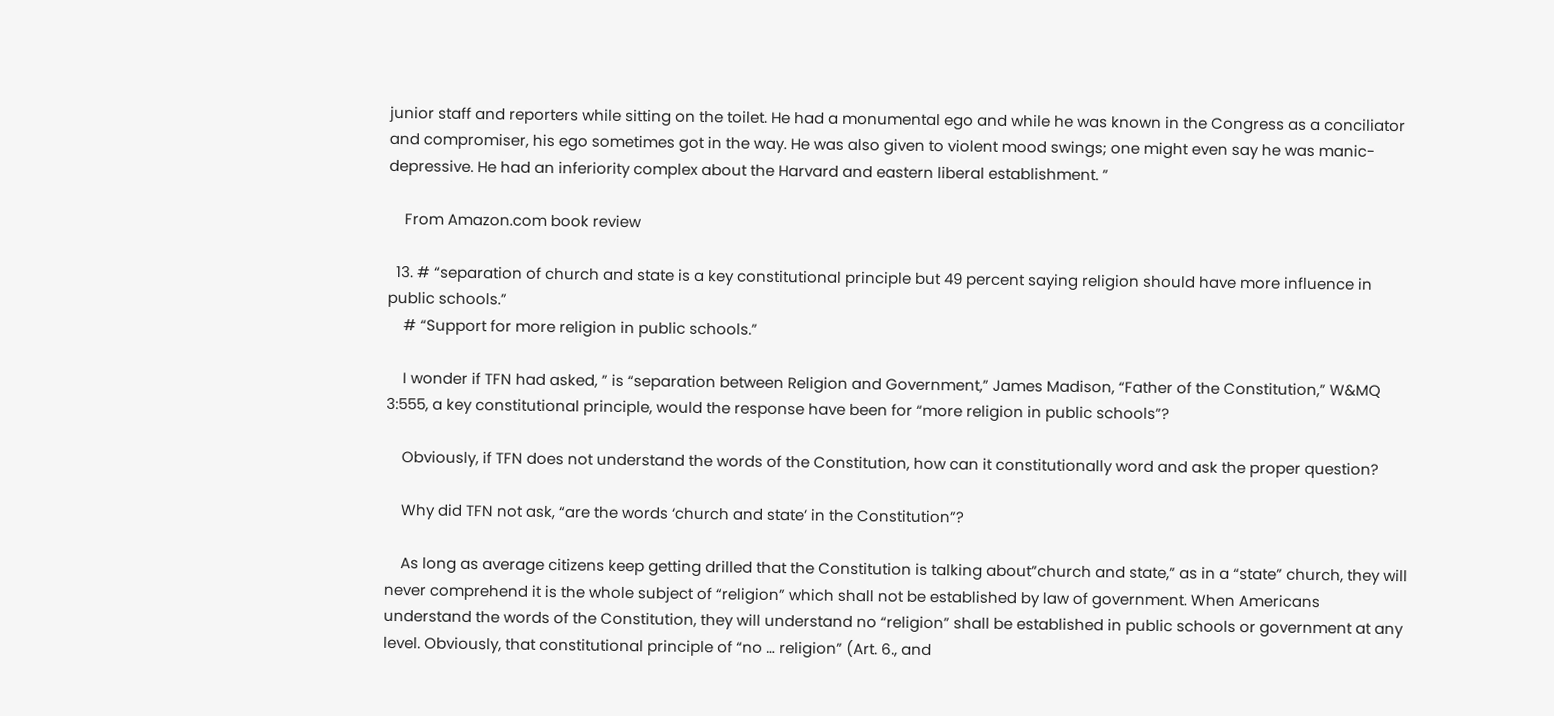junior staff and reporters while sitting on the toilet. He had a monumental ego and while he was known in the Congress as a conciliator and compromiser, his ego sometimes got in the way. He was also given to violent mood swings; one might even say he was manic-depressive. He had an inferiority complex about the Harvard and eastern liberal establishment. ”

    From Amazon.com book review

  13. # “separation of church and state is a key constitutional principle but 49 percent saying religion should have more influence in public schools.”
    # “Support for more religion in public schools.”

    I wonder if TFN had asked, ” is “separation between Religion and Government,” James Madison, “Father of the Constitution,” W&MQ 3:555, a key constitutional principle, would the response have been for “more religion in public schools”?

    Obviously, if TFN does not understand the words of the Constitution, how can it constitutionally word and ask the proper question?

    Why did TFN not ask, “are the words ‘church and state’ in the Constitution”?

    As long as average citizens keep getting drilled that the Constitution is talking about”church and state,” as in a “state” church, they will never comprehend it is the whole subject of “religion” which shall not be established by law of government. When Americans understand the words of the Constitution, they will understand no “religion” shall be established in public schools or government at any level. Obviously, that constitutional principle of “no … religion” (Art. 6., and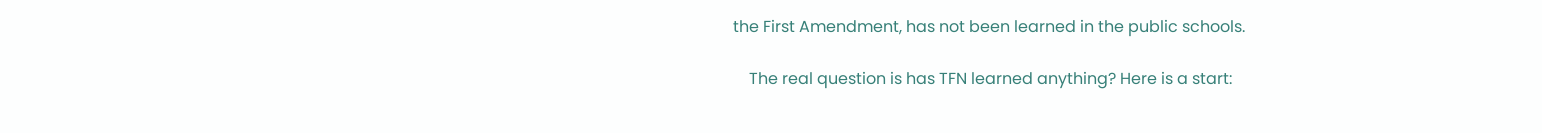the First Amendment, has not been learned in the public schools.

    The real question is has TFN learned anything? Here is a start: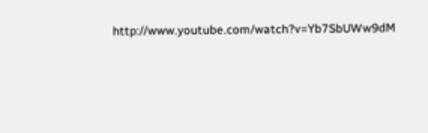http://www.youtube.com/watch?v=Yb7SbUWw9dM